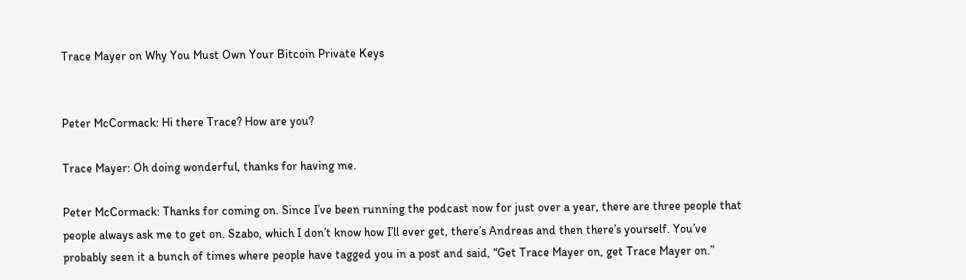Trace Mayer on Why You Must Own Your Bitcoin Private Keys


Peter McCormack: Hi there Trace? How are you?

Trace Mayer: Oh doing wonderful, thanks for having me.

Peter McCormack: Thanks for coming on. Since I’ve been running the podcast now for just over a year, there are three people that people always ask me to get on. Szabo, which I don’t know how I’ll ever get, there’s Andreas and then there’s yourself. You’ve probably seen it a bunch of times where people have tagged you in a post and said, “Get Trace Mayer on, get Trace Mayer on.”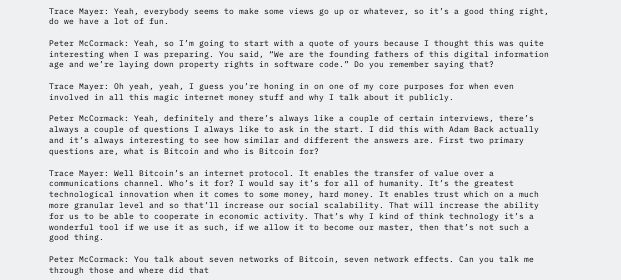Trace Mayer: Yeah, everybody seems to make some views go up or whatever, so it’s a good thing right, do we have a lot of fun.

Peter McCormack: Yeah, so I’m going to start with a quote of yours because I thought this was quite interesting when I was preparing. You said, “We are the founding fathers of this digital information age and we’re laying down property rights in software code.” Do you remember saying that?

Trace Mayer: Oh yeah, yeah, I guess you’re honing in on one of my core purposes for when even involved in all this magic internet money stuff and why I talk about it publicly.

Peter McCormack: Yeah, definitely and there’s always like a couple of certain interviews, there’s always a couple of questions I always like to ask in the start. I did this with Adam Back actually and it’s always interesting to see how similar and different the answers are. First two primary questions are, what is Bitcoin and who is Bitcoin for?

Trace Mayer: Well Bitcoin’s an internet protocol. It enables the transfer of value over a communications channel. Who’s it for? I would say it’s for all of humanity. It’s the greatest technological innovation when it comes to some money, hard money. It enables trust which on a much more granular level and so that’ll increase our social scalability. That will increase the ability for us to be able to cooperate in economic activity. That’s why I kind of think technology it’s a wonderful tool if we use it as such, if we allow it to become our master, then that’s not such a good thing.

Peter McCormack: You talk about seven networks of Bitcoin, seven network effects. Can you talk me through those and where did that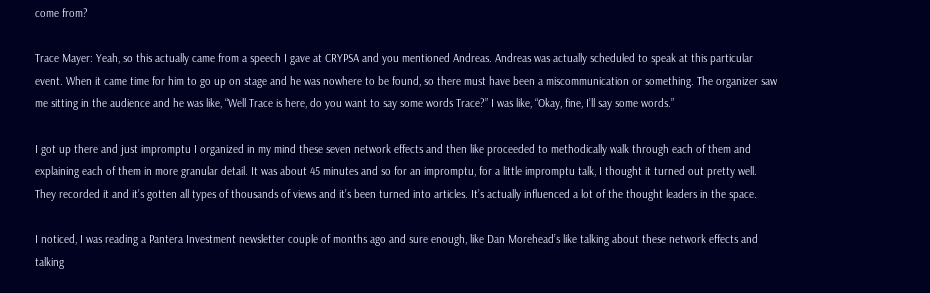come from?

Trace Mayer: Yeah, so this actually came from a speech I gave at CRYPSA and you mentioned Andreas. Andreas was actually scheduled to speak at this particular event. When it came time for him to go up on stage and he was nowhere to be found, so there must have been a miscommunication or something. The organizer saw me sitting in the audience and he was like, “Well Trace is here, do you want to say some words Trace?” I was like, “Okay, fine, I’ll say some words.”

I got up there and just impromptu I organized in my mind these seven network effects and then like proceeded to methodically walk through each of them and explaining each of them in more granular detail. It was about 45 minutes and so for an impromptu, for a little impromptu talk, I thought it turned out pretty well. They recorded it and it’s gotten all types of thousands of views and it’s been turned into articles. It’s actually influenced a lot of the thought leaders in the space.

I noticed, I was reading a Pantera Investment newsletter couple of months ago and sure enough, like Dan Morehead’s like talking about these network effects and talking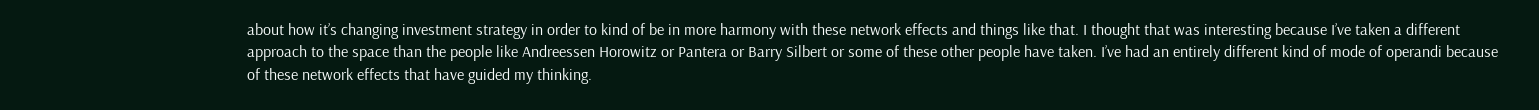about how it’s changing investment strategy in order to kind of be in more harmony with these network effects and things like that. I thought that was interesting because I’ve taken a different approach to the space than the people like Andreessen Horowitz or Pantera or Barry Silbert or some of these other people have taken. I’ve had an entirely different kind of mode of operandi because of these network effects that have guided my thinking.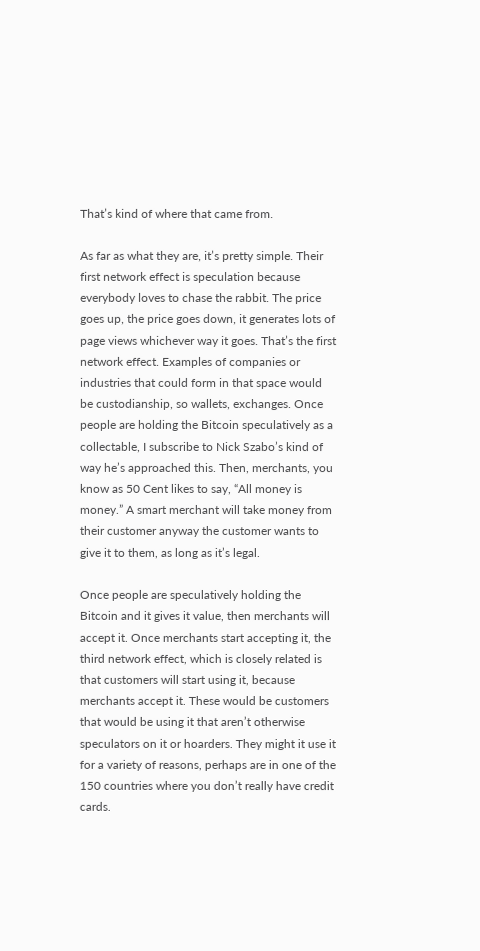That’s kind of where that came from.

As far as what they are, it’s pretty simple. Their first network effect is speculation because everybody loves to chase the rabbit. The price goes up, the price goes down, it generates lots of page views whichever way it goes. That’s the first network effect. Examples of companies or industries that could form in that space would be custodianship, so wallets, exchanges. Once people are holding the Bitcoin speculatively as a collectable, I subscribe to Nick Szabo’s kind of way he’s approached this. Then, merchants, you know as 50 Cent likes to say, “All money is money.” A smart merchant will take money from their customer anyway the customer wants to give it to them, as long as it’s legal.

Once people are speculatively holding the Bitcoin and it gives it value, then merchants will accept it. Once merchants start accepting it, the third network effect, which is closely related is that customers will start using it, because merchants accept it. These would be customers that would be using it that aren’t otherwise speculators on it or hoarders. They might it use it for a variety of reasons, perhaps are in one of the 150 countries where you don’t really have credit cards.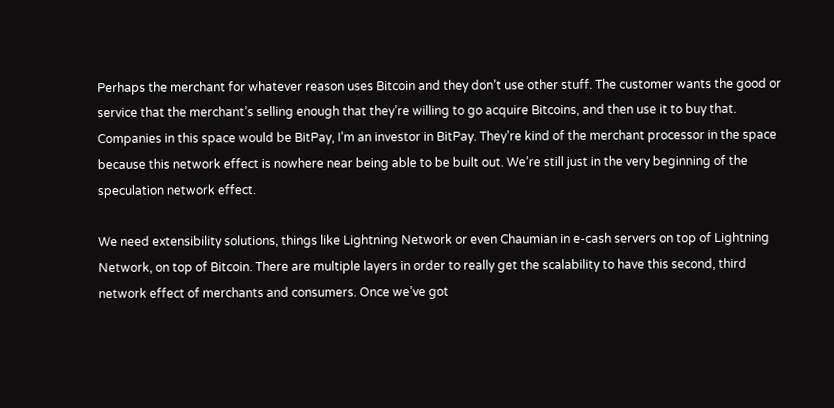Perhaps the merchant for whatever reason uses Bitcoin and they don’t use other stuff. The customer wants the good or service that the merchant’s selling enough that they’re willing to go acquire Bitcoins, and then use it to buy that. Companies in this space would be BitPay, I’m an investor in BitPay. They’re kind of the merchant processor in the space because this network effect is nowhere near being able to be built out. We’re still just in the very beginning of the speculation network effect.

We need extensibility solutions, things like Lightning Network or even Chaumian in e-cash servers on top of Lightning Network, on top of Bitcoin. There are multiple layers in order to really get the scalability to have this second, third network effect of merchants and consumers. Once we’ve got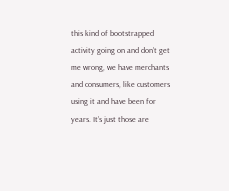this kind of bootstrapped activity going on and don’t get me wrong, we have merchants and consumers, like customers using it and have been for years. It’s just those are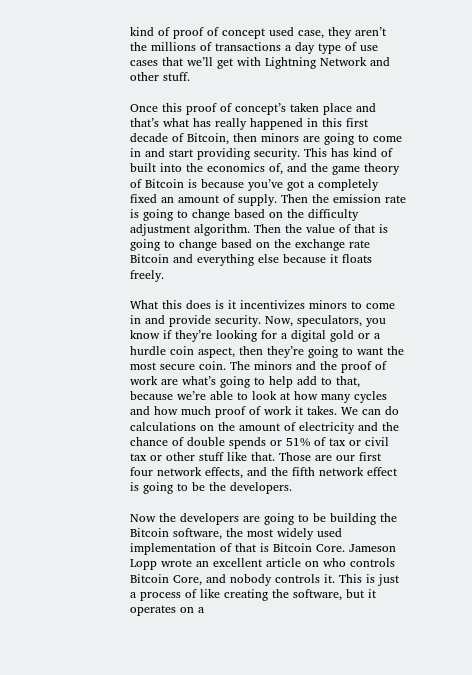kind of proof of concept used case, they aren’t the millions of transactions a day type of use cases that we’ll get with Lightning Network and other stuff.

Once this proof of concept’s taken place and that’s what has really happened in this first decade of Bitcoin, then minors are going to come in and start providing security. This has kind of built into the economics of, and the game theory of Bitcoin is because you’ve got a completely fixed an amount of supply. Then the emission rate is going to change based on the difficulty adjustment algorithm. Then the value of that is going to change based on the exchange rate Bitcoin and everything else because it floats freely.

What this does is it incentivizes minors to come in and provide security. Now, speculators, you know if they’re looking for a digital gold or a hurdle coin aspect, then they’re going to want the most secure coin. The minors and the proof of work are what’s going to help add to that, because we’re able to look at how many cycles and how much proof of work it takes. We can do calculations on the amount of electricity and the chance of double spends or 51% of tax or civil tax or other stuff like that. Those are our first four network effects, and the fifth network effect is going to be the developers.

Now the developers are going to be building the Bitcoin software, the most widely used implementation of that is Bitcoin Core. Jameson Lopp wrote an excellent article on who controls Bitcoin Core, and nobody controls it. This is just a process of like creating the software, but it operates on a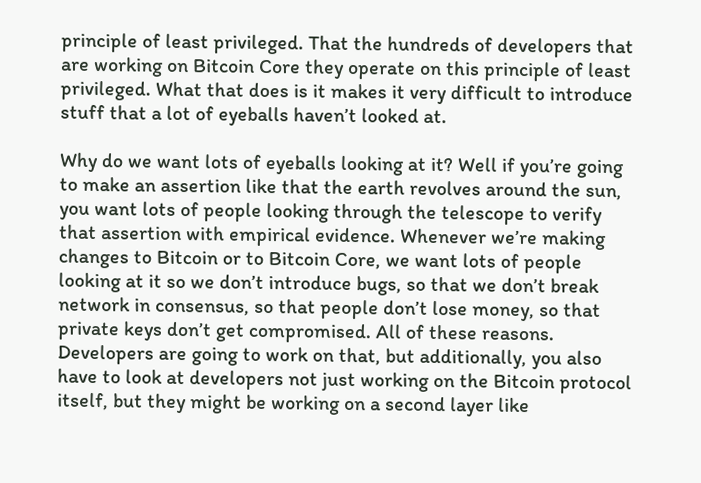principle of least privileged. That the hundreds of developers that are working on Bitcoin Core they operate on this principle of least privileged. What that does is it makes it very difficult to introduce stuff that a lot of eyeballs haven’t looked at.

Why do we want lots of eyeballs looking at it? Well if you’re going to make an assertion like that the earth revolves around the sun, you want lots of people looking through the telescope to verify that assertion with empirical evidence. Whenever we’re making changes to Bitcoin or to Bitcoin Core, we want lots of people looking at it so we don’t introduce bugs, so that we don’t break network in consensus, so that people don’t lose money, so that private keys don’t get compromised. All of these reasons. Developers are going to work on that, but additionally, you also have to look at developers not just working on the Bitcoin protocol itself, but they might be working on a second layer like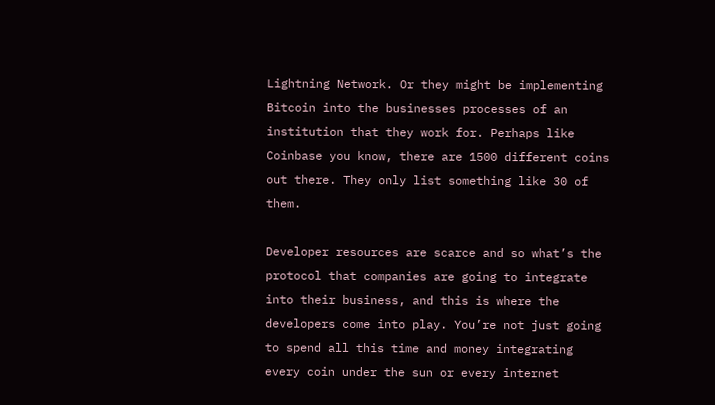Lightning Network. Or they might be implementing Bitcoin into the businesses processes of an institution that they work for. Perhaps like Coinbase you know, there are 1500 different coins out there. They only list something like 30 of them.

Developer resources are scarce and so what’s the protocol that companies are going to integrate into their business, and this is where the developers come into play. You’re not just going to spend all this time and money integrating every coin under the sun or every internet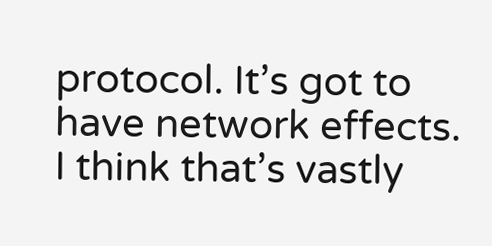protocol. It’s got to have network effects. I think that’s vastly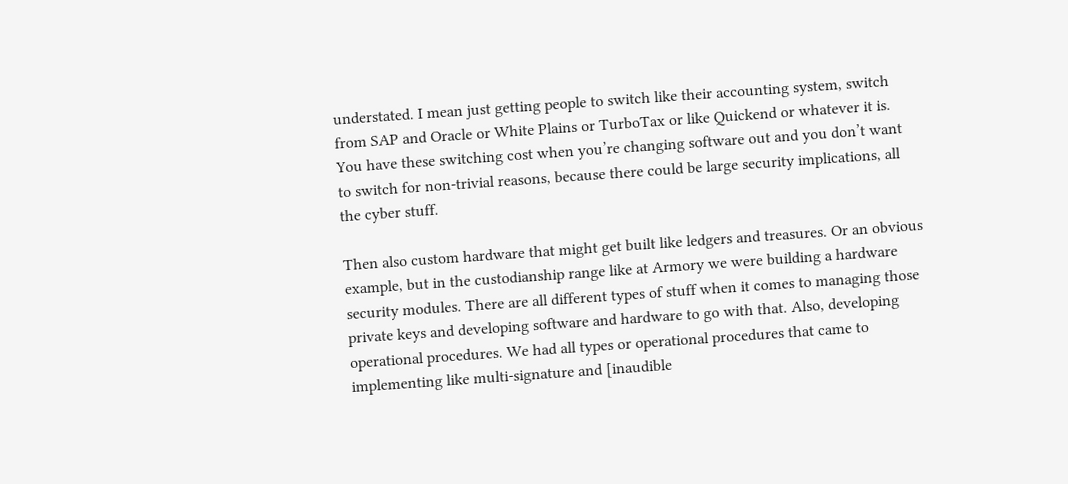understated. I mean just getting people to switch like their accounting system, switch from SAP and Oracle or White Plains or TurboTax or like Quickend or whatever it is. You have these switching cost when you’re changing software out and you don’t want to switch for non-trivial reasons, because there could be large security implications, all the cyber stuff.

Then also custom hardware that might get built like ledgers and treasures. Or an obvious example, but in the custodianship range like at Armory we were building a hardware security modules. There are all different types of stuff when it comes to managing those private keys and developing software and hardware to go with that. Also, developing operational procedures. We had all types or operational procedures that came to implementing like multi-signature and [inaudible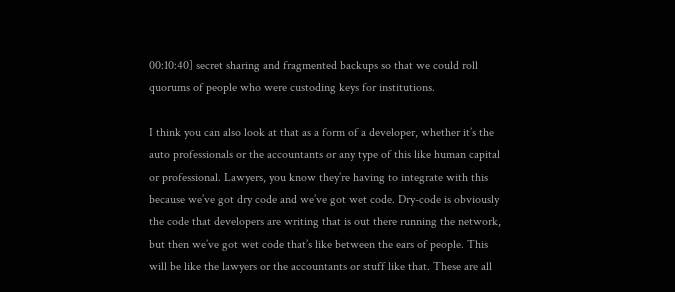00:10:40] secret sharing and fragmented backups so that we could roll quorums of people who were custoding keys for institutions.

I think you can also look at that as a form of a developer, whether it’s the auto professionals or the accountants or any type of this like human capital or professional. Lawyers, you know they’re having to integrate with this because we’ve got dry code and we’ve got wet code. Dry-code is obviously the code that developers are writing that is out there running the network, but then we’ve got wet code that’s like between the ears of people. This will be like the lawyers or the accountants or stuff like that. These are all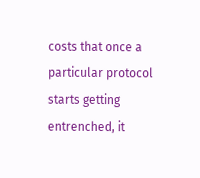costs that once a particular protocol starts getting entrenched, it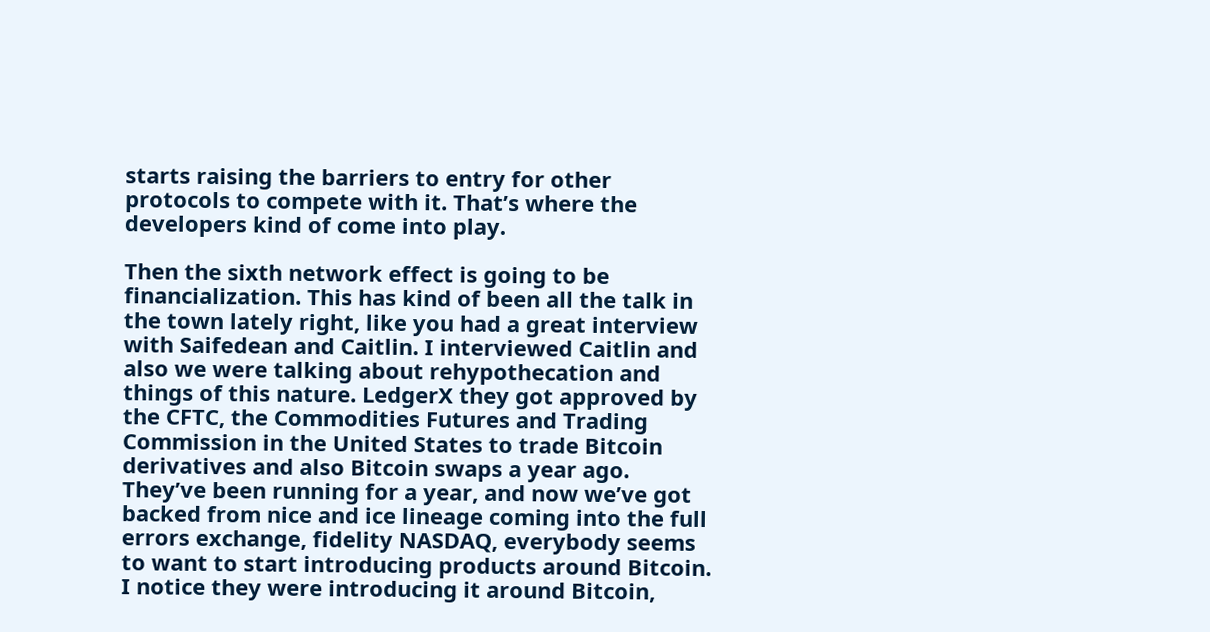starts raising the barriers to entry for other protocols to compete with it. That’s where the developers kind of come into play.

Then the sixth network effect is going to be financialization. This has kind of been all the talk in the town lately right, like you had a great interview with Saifedean and Caitlin. I interviewed Caitlin and also we were talking about rehypothecation and things of this nature. LedgerX they got approved by the CFTC, the Commodities Futures and Trading Commission in the United States to trade Bitcoin derivatives and also Bitcoin swaps a year ago. They’ve been running for a year, and now we’ve got backed from nice and ice lineage coming into the full errors exchange, fidelity NASDAQ, everybody seems to want to start introducing products around Bitcoin. I notice they were introducing it around Bitcoin,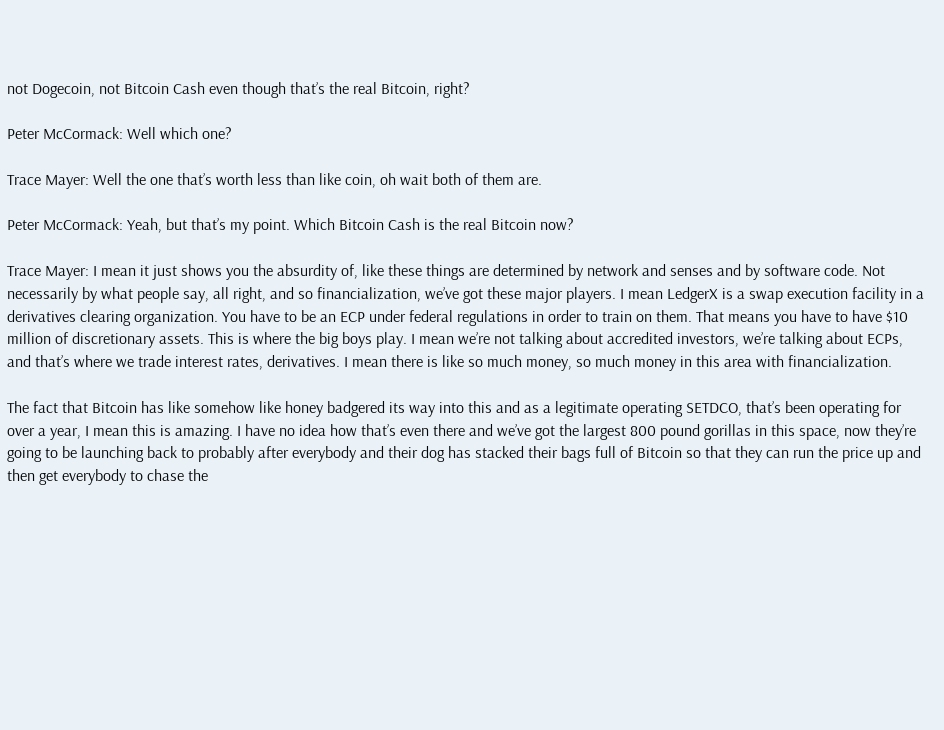not Dogecoin, not Bitcoin Cash even though that’s the real Bitcoin, right?

Peter McCormack: Well which one?

Trace Mayer: Well the one that’s worth less than like coin, oh wait both of them are.

Peter McCormack: Yeah, but that’s my point. Which Bitcoin Cash is the real Bitcoin now?

Trace Mayer: I mean it just shows you the absurdity of, like these things are determined by network and senses and by software code. Not necessarily by what people say, all right, and so financialization, we’ve got these major players. I mean LedgerX is a swap execution facility in a derivatives clearing organization. You have to be an ECP under federal regulations in order to train on them. That means you have to have $10 million of discretionary assets. This is where the big boys play. I mean we’re not talking about accredited investors, we’re talking about ECPs, and that’s where we trade interest rates, derivatives. I mean there is like so much money, so much money in this area with financialization.

The fact that Bitcoin has like somehow like honey badgered its way into this and as a legitimate operating SETDCO, that’s been operating for over a year, I mean this is amazing. I have no idea how that’s even there and we’ve got the largest 800 pound gorillas in this space, now they’re going to be launching back to probably after everybody and their dog has stacked their bags full of Bitcoin so that they can run the price up and then get everybody to chase the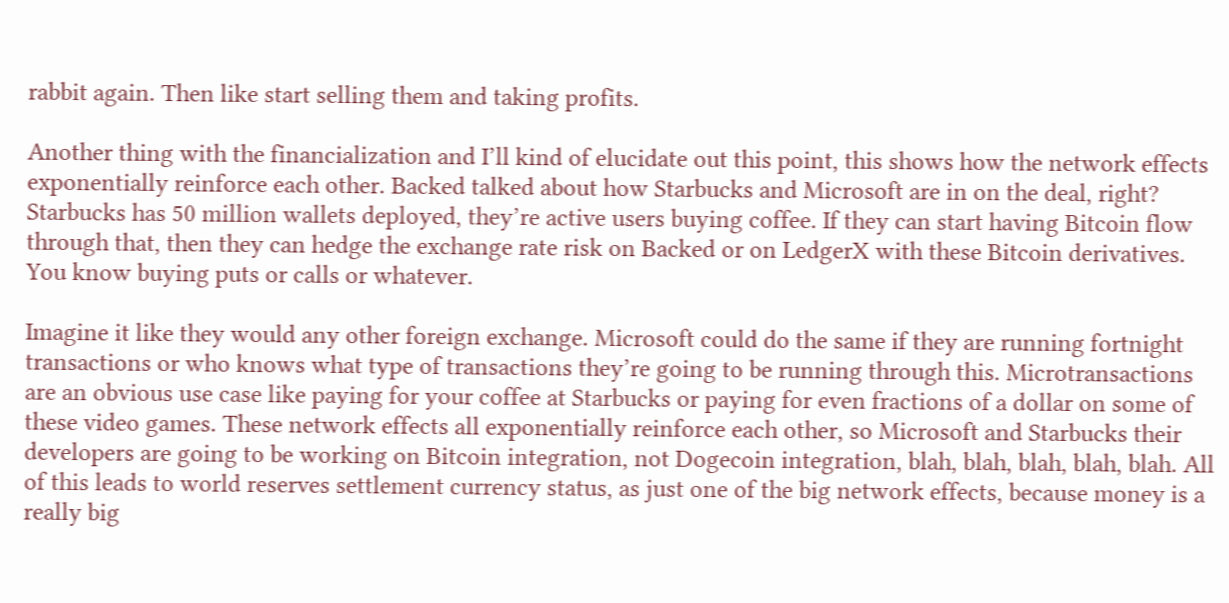rabbit again. Then like start selling them and taking profits.

Another thing with the financialization and I’ll kind of elucidate out this point, this shows how the network effects exponentially reinforce each other. Backed talked about how Starbucks and Microsoft are in on the deal, right? Starbucks has 50 million wallets deployed, they’re active users buying coffee. If they can start having Bitcoin flow through that, then they can hedge the exchange rate risk on Backed or on LedgerX with these Bitcoin derivatives. You know buying puts or calls or whatever.

Imagine it like they would any other foreign exchange. Microsoft could do the same if they are running fortnight transactions or who knows what type of transactions they’re going to be running through this. Microtransactions are an obvious use case like paying for your coffee at Starbucks or paying for even fractions of a dollar on some of these video games. These network effects all exponentially reinforce each other, so Microsoft and Starbucks their developers are going to be working on Bitcoin integration, not Dogecoin integration, blah, blah, blah, blah, blah. All of this leads to world reserves settlement currency status, as just one of the big network effects, because money is a really big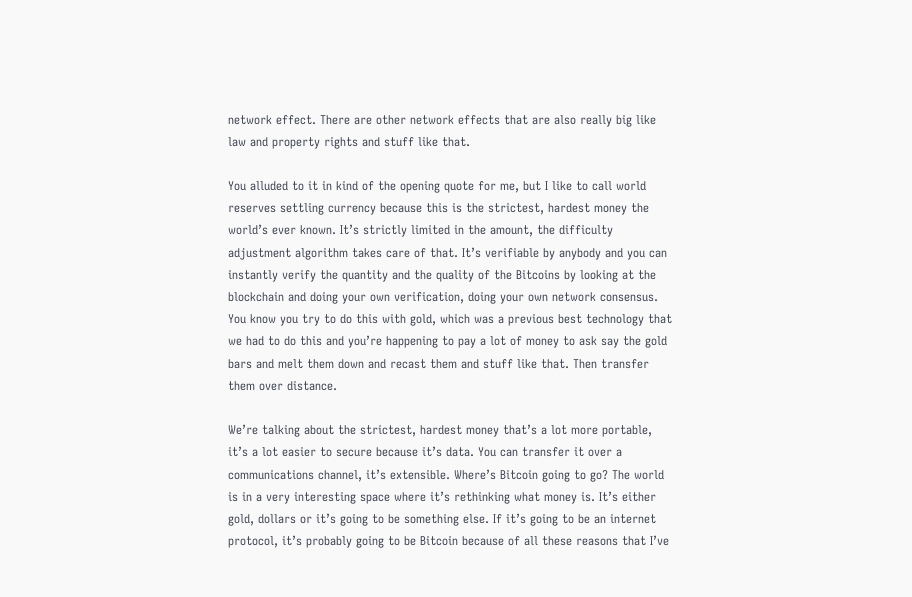network effect. There are other network effects that are also really big like law and property rights and stuff like that.

You alluded to it in kind of the opening quote for me, but I like to call world reserves settling currency because this is the strictest, hardest money the world’s ever known. It’s strictly limited in the amount, the difficulty adjustment algorithm takes care of that. It’s verifiable by anybody and you can instantly verify the quantity and the quality of the Bitcoins by looking at the blockchain and doing your own verification, doing your own network consensus. You know you try to do this with gold, which was a previous best technology that we had to do this and you’re happening to pay a lot of money to ask say the gold bars and melt them down and recast them and stuff like that. Then transfer them over distance.

We’re talking about the strictest, hardest money that’s a lot more portable, it’s a lot easier to secure because it’s data. You can transfer it over a communications channel, it’s extensible. Where’s Bitcoin going to go? The world is in a very interesting space where it’s rethinking what money is. It’s either gold, dollars or it’s going to be something else. If it’s going to be an internet protocol, it’s probably going to be Bitcoin because of all these reasons that I’ve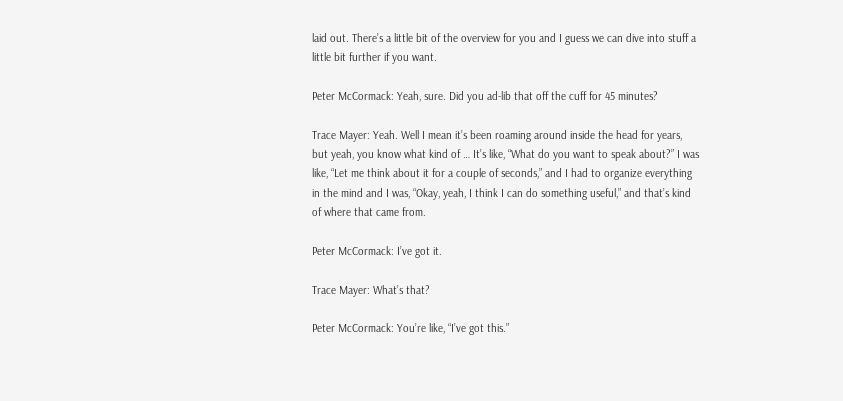laid out. There’s a little bit of the overview for you and I guess we can dive into stuff a little bit further if you want.

Peter McCormack: Yeah, sure. Did you ad-lib that off the cuff for 45 minutes?

Trace Mayer: Yeah. Well I mean it’s been roaming around inside the head for years, but yeah, you know what kind of … It’s like, “What do you want to speak about?” I was like, “Let me think about it for a couple of seconds,” and I had to organize everything in the mind and I was, “Okay, yeah, I think I can do something useful,” and that’s kind of where that came from.

Peter McCormack: I’ve got it.

Trace Mayer: What’s that?

Peter McCormack: You’re like, “I’ve got this.”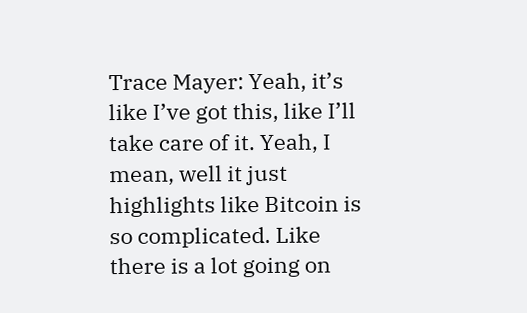Trace Mayer: Yeah, it’s like I’ve got this, like I’ll take care of it. Yeah, I mean, well it just highlights like Bitcoin is so complicated. Like there is a lot going on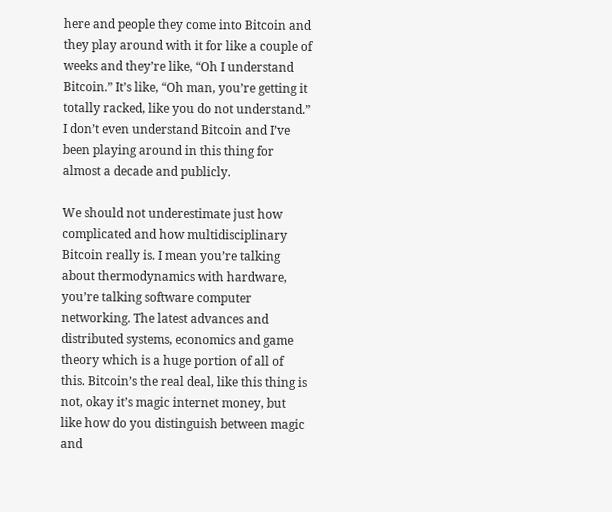here and people they come into Bitcoin and they play around with it for like a couple of weeks and they’re like, “Oh I understand Bitcoin.” It’s like, “Oh man, you’re getting it totally racked, like you do not understand.” I don’t even understand Bitcoin and I’ve been playing around in this thing for almost a decade and publicly.

We should not underestimate just how complicated and how multidisciplinary Bitcoin really is. I mean you’re talking about thermodynamics with hardware, you’re talking software computer networking. The latest advances and distributed systems, economics and game theory which is a huge portion of all of this. Bitcoin’s the real deal, like this thing is not, okay it’s magic internet money, but like how do you distinguish between magic and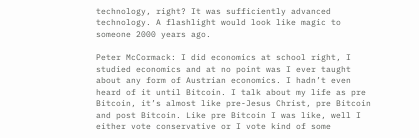technology, right? It was sufficiently advanced technology. A flashlight would look like magic to someone 2000 years ago.

Peter McCormack: I did economics at school right, I studied economics and at no point was I ever taught about any form of Austrian economics. I hadn’t even heard of it until Bitcoin. I talk about my life as pre Bitcoin, it’s almost like pre-Jesus Christ, pre Bitcoin and post Bitcoin. Like pre Bitcoin I was like, well I either vote conservative or I vote kind of some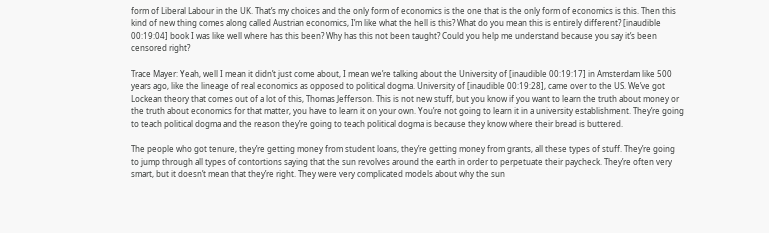form of Liberal Labour in the UK. That’s my choices and the only form of economics is the one that is the only form of economics is this. Then this kind of new thing comes along called Austrian economics, I’m like what the hell is this? What do you mean this is entirely different? [inaudible 00:19:04] book I was like well where has this been? Why has this not been taught? Could you help me understand because you say it’s been censored right?

Trace Mayer: Yeah, well I mean it didn’t just come about, I mean we’re talking about the University of [inaudible 00:19:17] in Amsterdam like 500 years ago, like the lineage of real economics as opposed to political dogma. University of [inaudible 00:19:28], came over to the US. We’ve got Lockean theory that comes out of a lot of this, Thomas Jefferson. This is not new stuff, but you know if you want to learn the truth about money or the truth about economics for that matter, you have to learn it on your own. You’re not going to learn it in a university establishment. They’re going to teach political dogma and the reason they’re going to teach political dogma is because they know where their bread is buttered.

The people who got tenure, they’re getting money from student loans, they’re getting money from grants, all these types of stuff. They’re going to jump through all types of contortions saying that the sun revolves around the earth in order to perpetuate their paycheck. They’re often very smart, but it doesn’t mean that they’re right. They were very complicated models about why the sun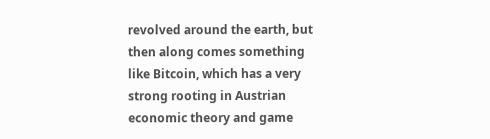revolved around the earth, but then along comes something like Bitcoin, which has a very strong rooting in Austrian economic theory and game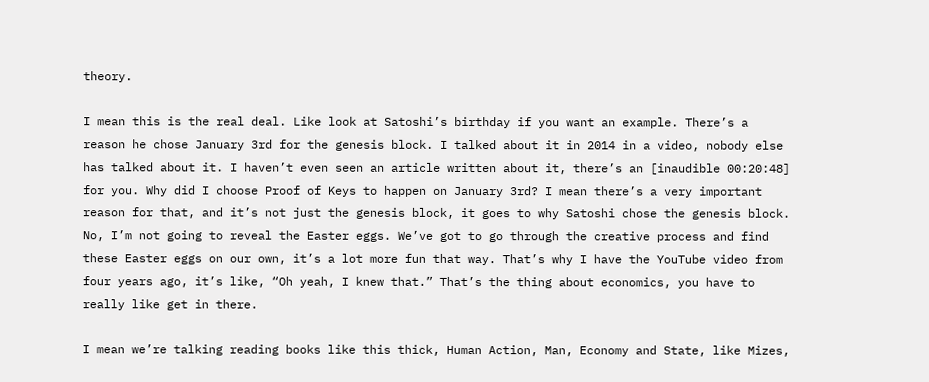theory.

I mean this is the real deal. Like look at Satoshi’s birthday if you want an example. There’s a reason he chose January 3rd for the genesis block. I talked about it in 2014 in a video, nobody else has talked about it. I haven’t even seen an article written about it, there’s an [inaudible 00:20:48] for you. Why did I choose Proof of Keys to happen on January 3rd? I mean there’s a very important reason for that, and it’s not just the genesis block, it goes to why Satoshi chose the genesis block. No, I’m not going to reveal the Easter eggs. We’ve got to go through the creative process and find these Easter eggs on our own, it’s a lot more fun that way. That’s why I have the YouTube video from four years ago, it’s like, “Oh yeah, I knew that.” That’s the thing about economics, you have to really like get in there.

I mean we’re talking reading books like this thick, Human Action, Man, Economy and State, like Mizes,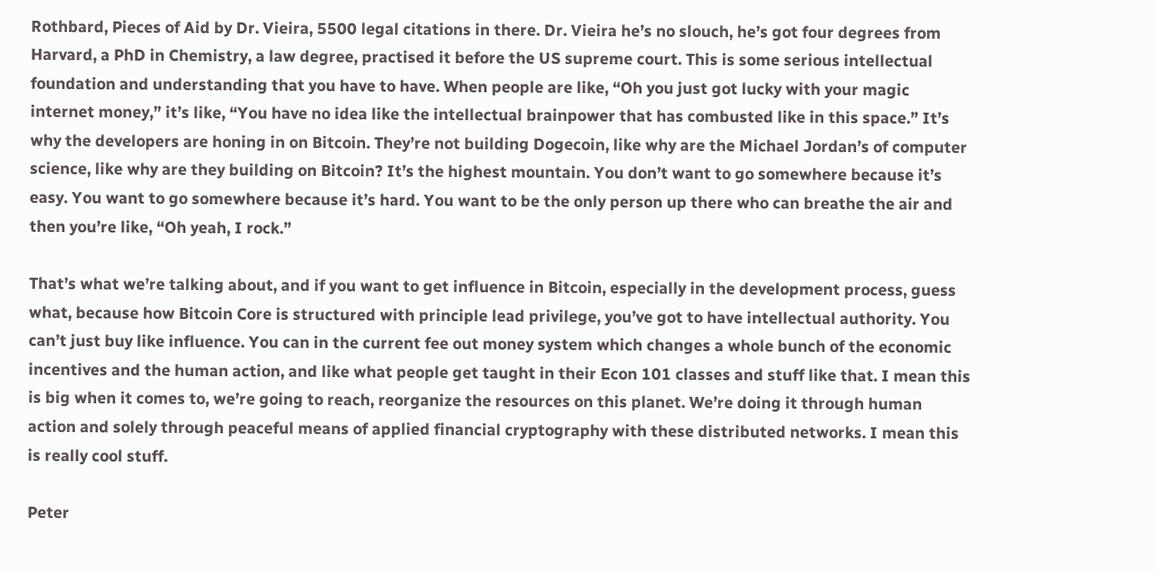Rothbard, Pieces of Aid by Dr. Vieira, 5500 legal citations in there. Dr. Vieira he’s no slouch, he’s got four degrees from Harvard, a PhD in Chemistry, a law degree, practised it before the US supreme court. This is some serious intellectual foundation and understanding that you have to have. When people are like, “Oh you just got lucky with your magic internet money,” it’s like, “You have no idea like the intellectual brainpower that has combusted like in this space.” It’s why the developers are honing in on Bitcoin. They’re not building Dogecoin, like why are the Michael Jordan’s of computer science, like why are they building on Bitcoin? It’s the highest mountain. You don’t want to go somewhere because it’s easy. You want to go somewhere because it’s hard. You want to be the only person up there who can breathe the air and then you’re like, “Oh yeah, I rock.”

That’s what we’re talking about, and if you want to get influence in Bitcoin, especially in the development process, guess what, because how Bitcoin Core is structured with principle lead privilege, you’ve got to have intellectual authority. You can’t just buy like influence. You can in the current fee out money system which changes a whole bunch of the economic incentives and the human action, and like what people get taught in their Econ 101 classes and stuff like that. I mean this is big when it comes to, we’re going to reach, reorganize the resources on this planet. We’re doing it through human action and solely through peaceful means of applied financial cryptography with these distributed networks. I mean this is really cool stuff.

Peter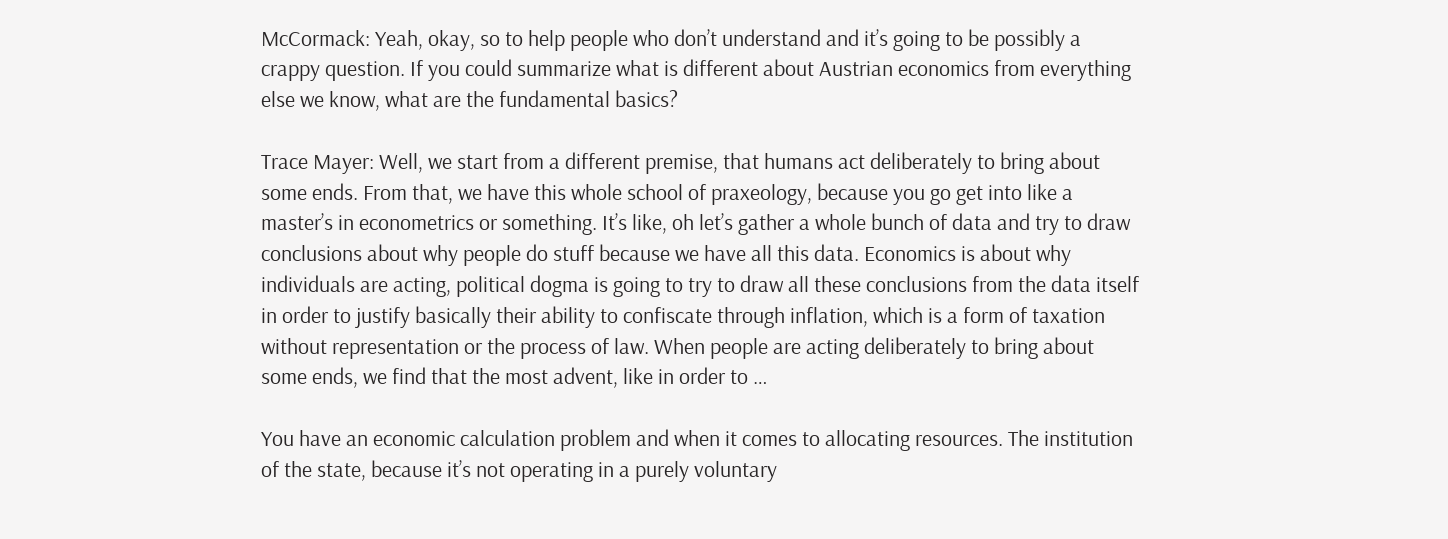McCormack: Yeah, okay, so to help people who don’t understand and it’s going to be possibly a crappy question. If you could summarize what is different about Austrian economics from everything else we know, what are the fundamental basics?

Trace Mayer: Well, we start from a different premise, that humans act deliberately to bring about some ends. From that, we have this whole school of praxeology, because you go get into like a master’s in econometrics or something. It’s like, oh let’s gather a whole bunch of data and try to draw conclusions about why people do stuff because we have all this data. Economics is about why individuals are acting, political dogma is going to try to draw all these conclusions from the data itself in order to justify basically their ability to confiscate through inflation, which is a form of taxation without representation or the process of law. When people are acting deliberately to bring about some ends, we find that the most advent, like in order to …

You have an economic calculation problem and when it comes to allocating resources. The institution of the state, because it’s not operating in a purely voluntary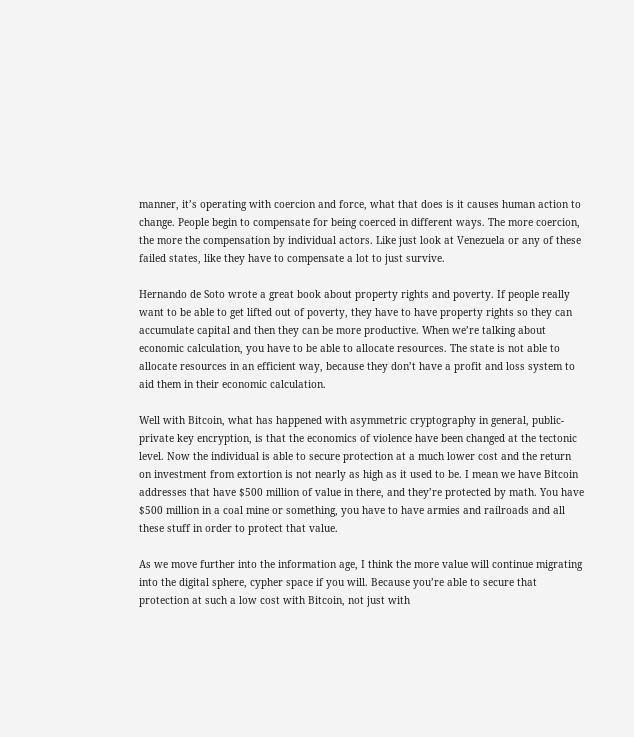manner, it’s operating with coercion and force, what that does is it causes human action to change. People begin to compensate for being coerced in different ways. The more coercion, the more the compensation by individual actors. Like just look at Venezuela or any of these failed states, like they have to compensate a lot to just survive.

Hernando de Soto wrote a great book about property rights and poverty. If people really want to be able to get lifted out of poverty, they have to have property rights so they can accumulate capital and then they can be more productive. When we’re talking about economic calculation, you have to be able to allocate resources. The state is not able to allocate resources in an efficient way, because they don’t have a profit and loss system to aid them in their economic calculation.

Well with Bitcoin, what has happened with asymmetric cryptography in general, public-private key encryption, is that the economics of violence have been changed at the tectonic level. Now the individual is able to secure protection at a much lower cost and the return on investment from extortion is not nearly as high as it used to be. I mean we have Bitcoin addresses that have $500 million of value in there, and they’re protected by math. You have $500 million in a coal mine or something, you have to have armies and railroads and all these stuff in order to protect that value.

As we move further into the information age, I think the more value will continue migrating into the digital sphere, cypher space if you will. Because you’re able to secure that protection at such a low cost with Bitcoin, not just with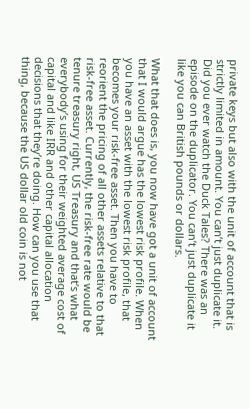private keys but also with the unit of account that is strictly limited in amount. You can’t just duplicate it. Did you ever watch the Duck Tales? There was an episode on the duplicator. You can’t just duplicate it like you can British pounds or dollars.

What that does is, you now have got a unit of account that I would argue has the lowest risk profile. When you have an asset with the lowest risk profile, that becomes your risk-free asset. Then you have to reorient the pricing of all other assets relative to that risk-free asset. Currently, the risk-free rate would be tenure treasury right, US Treasury and that’s what everybody’s using for their weighted average cost of capital and like IRR and other capital allocation decisions that they’re doing. How can you use that thing, because the US dollar old coin is not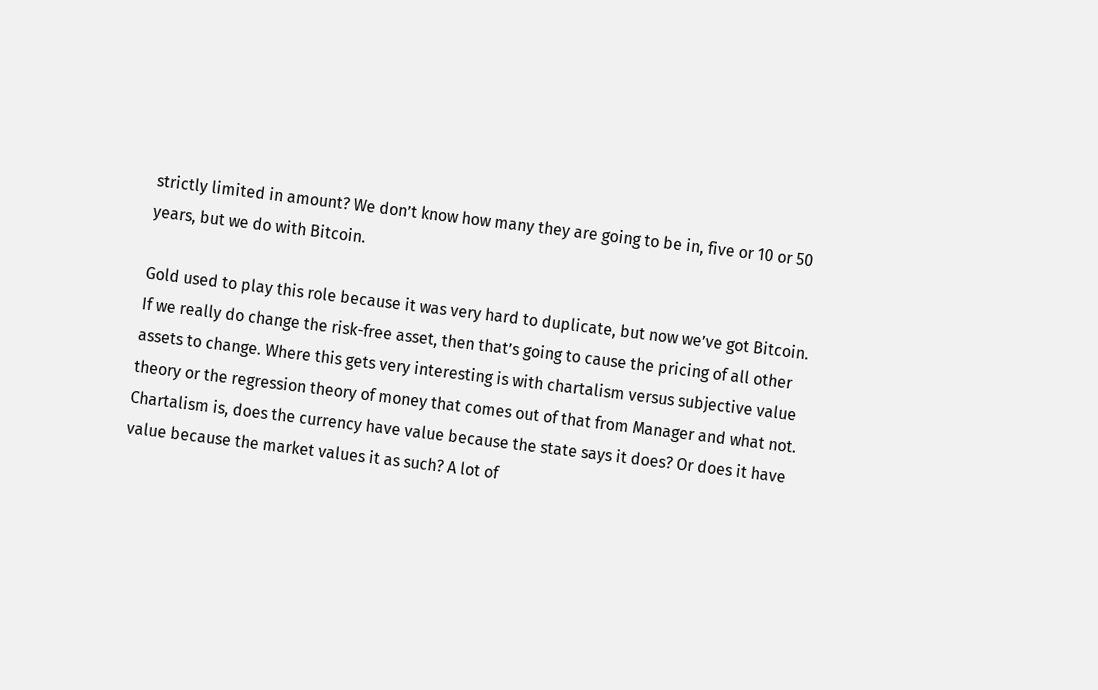strictly limited in amount? We don’t know how many they are going to be in, five or 10 or 50 years, but we do with Bitcoin.

Gold used to play this role because it was very hard to duplicate, but now we’ve got Bitcoin. If we really do change the risk-free asset, then that’s going to cause the pricing of all other assets to change. Where this gets very interesting is with chartalism versus subjective value theory or the regression theory of money that comes out of that from Manager and what not. Chartalism is, does the currency have value because the state says it does? Or does it have value because the market values it as such? A lot of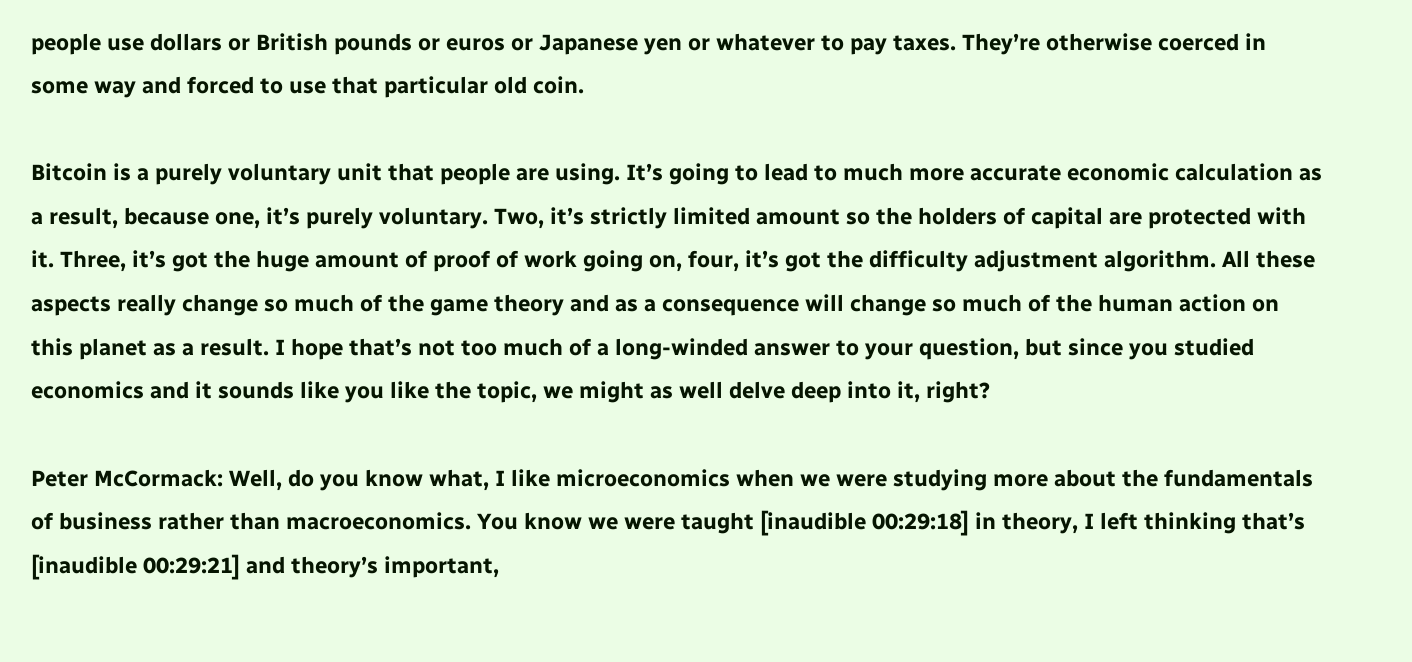people use dollars or British pounds or euros or Japanese yen or whatever to pay taxes. They’re otherwise coerced in some way and forced to use that particular old coin.

Bitcoin is a purely voluntary unit that people are using. It’s going to lead to much more accurate economic calculation as a result, because one, it’s purely voluntary. Two, it’s strictly limited amount so the holders of capital are protected with it. Three, it’s got the huge amount of proof of work going on, four, it’s got the difficulty adjustment algorithm. All these aspects really change so much of the game theory and as a consequence will change so much of the human action on this planet as a result. I hope that’s not too much of a long-winded answer to your question, but since you studied economics and it sounds like you like the topic, we might as well delve deep into it, right?

Peter McCormack: Well, do you know what, I like microeconomics when we were studying more about the fundamentals of business rather than macroeconomics. You know we were taught [inaudible 00:29:18] in theory, I left thinking that’s [inaudible 00:29:21] and theory’s important,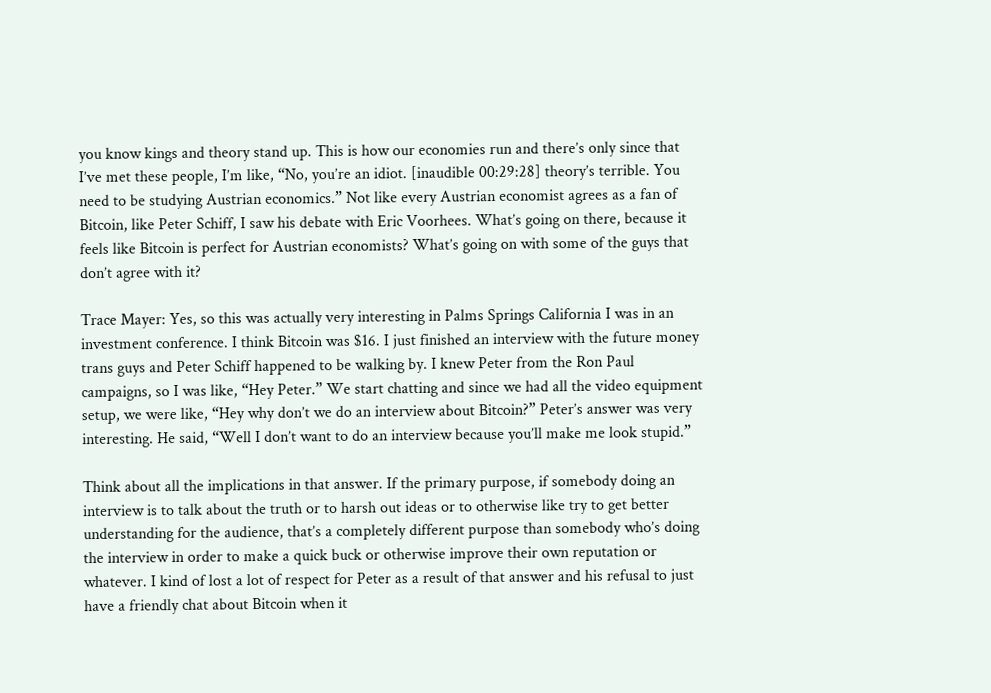you know kings and theory stand up. This is how our economies run and there’s only since that I’ve met these people, I’m like, “No, you’re an idiot. [inaudible 00:29:28] theory’s terrible. You need to be studying Austrian economics.” Not like every Austrian economist agrees as a fan of Bitcoin, like Peter Schiff, I saw his debate with Eric Voorhees. What’s going on there, because it feels like Bitcoin is perfect for Austrian economists? What’s going on with some of the guys that don’t agree with it?

Trace Mayer: Yes, so this was actually very interesting in Palms Springs California I was in an investment conference. I think Bitcoin was $16. I just finished an interview with the future money trans guys and Peter Schiff happened to be walking by. I knew Peter from the Ron Paul campaigns, so I was like, “Hey Peter.” We start chatting and since we had all the video equipment setup, we were like, “Hey why don’t we do an interview about Bitcoin?” Peter’s answer was very interesting. He said, “Well I don’t want to do an interview because you’ll make me look stupid.”

Think about all the implications in that answer. If the primary purpose, if somebody doing an interview is to talk about the truth or to harsh out ideas or to otherwise like try to get better understanding for the audience, that’s a completely different purpose than somebody who’s doing the interview in order to make a quick buck or otherwise improve their own reputation or whatever. I kind of lost a lot of respect for Peter as a result of that answer and his refusal to just have a friendly chat about Bitcoin when it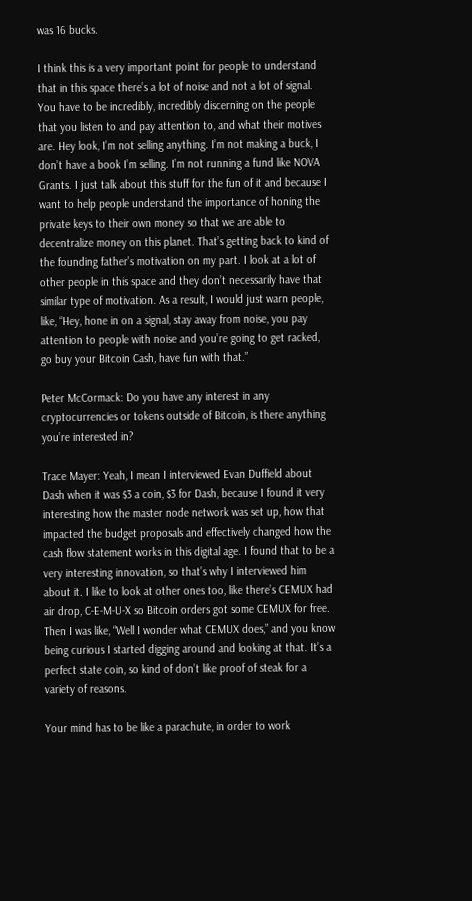was 16 bucks.

I think this is a very important point for people to understand that in this space there’s a lot of noise and not a lot of signal. You have to be incredibly, incredibly discerning on the people that you listen to and pay attention to, and what their motives are. Hey look, I’m not selling anything. I’m not making a buck, I don’t have a book I’m selling. I’m not running a fund like NOVA Grants. I just talk about this stuff for the fun of it and because I want to help people understand the importance of honing the private keys to their own money so that we are able to decentralize money on this planet. That’s getting back to kind of the founding father’s motivation on my part. I look at a lot of other people in this space and they don’t necessarily have that similar type of motivation. As a result, I would just warn people, like, “Hey, hone in on a signal, stay away from noise, you pay attention to people with noise and you’re going to get racked, go buy your Bitcoin Cash, have fun with that.”

Peter McCormack: Do you have any interest in any cryptocurrencies or tokens outside of Bitcoin, is there anything you’re interested in?

Trace Mayer: Yeah, I mean I interviewed Evan Duffield about Dash when it was $3 a coin, $3 for Dash, because I found it very interesting how the master node network was set up, how that impacted the budget proposals and effectively changed how the cash flow statement works in this digital age. I found that to be a very interesting innovation, so that’s why I interviewed him about it. I like to look at other ones too, like there’s CEMUX had air drop, C-E-M-U-X so Bitcoin orders got some CEMUX for free. Then I was like, “Well I wonder what CEMUX does,” and you know being curious I started digging around and looking at that. It’s a perfect state coin, so kind of don’t like proof of steak for a variety of reasons.

Your mind has to be like a parachute, in order to work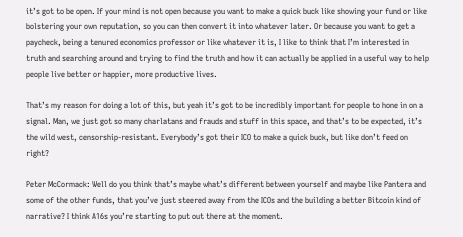it’s got to be open. If your mind is not open because you want to make a quick buck like showing your fund or like bolstering your own reputation, so you can then convert it into whatever later. Or because you want to get a paycheck, being a tenured economics professor or like whatever it is, I like to think that I’m interested in truth and searching around and trying to find the truth and how it can actually be applied in a useful way to help people live better or happier, more productive lives.

That’s my reason for doing a lot of this, but yeah it’s got to be incredibly important for people to hone in on a signal. Man, we just got so many charlatans and frauds and stuff in this space, and that’s to be expected, it’s the wild west, censorship-resistant. Everybody’s got their ICO to make a quick buck, but like don’t feed on right?

Peter McCormack: Well do you think that’s maybe what’s different between yourself and maybe like Pantera and some of the other funds, that you’ve just steered away from the ICOs and the building a better Bitcoin kind of narrative? I think A16s you’re starting to put out there at the moment.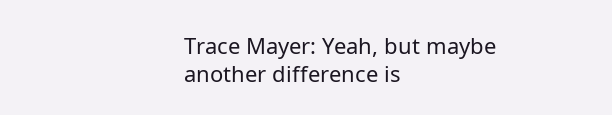Trace Mayer: Yeah, but maybe another difference is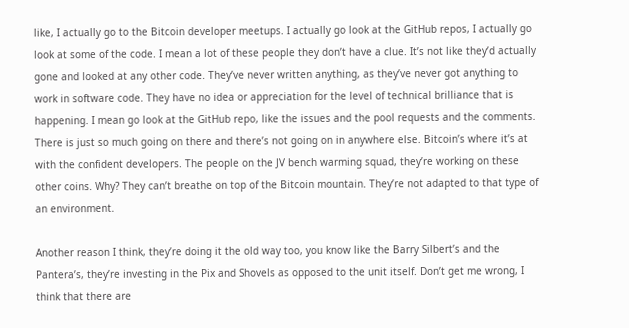like, I actually go to the Bitcoin developer meetups. I actually go look at the GitHub repos, I actually go look at some of the code. I mean a lot of these people they don’t have a clue. It’s not like they’d actually gone and looked at any other code. They’ve never written anything, as they’ve never got anything to work in software code. They have no idea or appreciation for the level of technical brilliance that is happening. I mean go look at the GitHub repo, like the issues and the pool requests and the comments. There is just so much going on there and there’s not going on in anywhere else. Bitcoin’s where it’s at with the confident developers. The people on the JV bench warming squad, they’re working on these other coins. Why? They can’t breathe on top of the Bitcoin mountain. They’re not adapted to that type of an environment.

Another reason I think, they’re doing it the old way too, you know like the Barry Silbert’s and the Pantera’s, they’re investing in the Pix and Shovels as opposed to the unit itself. Don’t get me wrong, I think that there are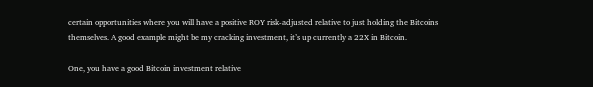certain opportunities where you will have a positive ROY risk-adjusted relative to just holding the Bitcoins themselves. A good example might be my cracking investment, it’s up currently a 22X in Bitcoin.

One, you have a good Bitcoin investment relative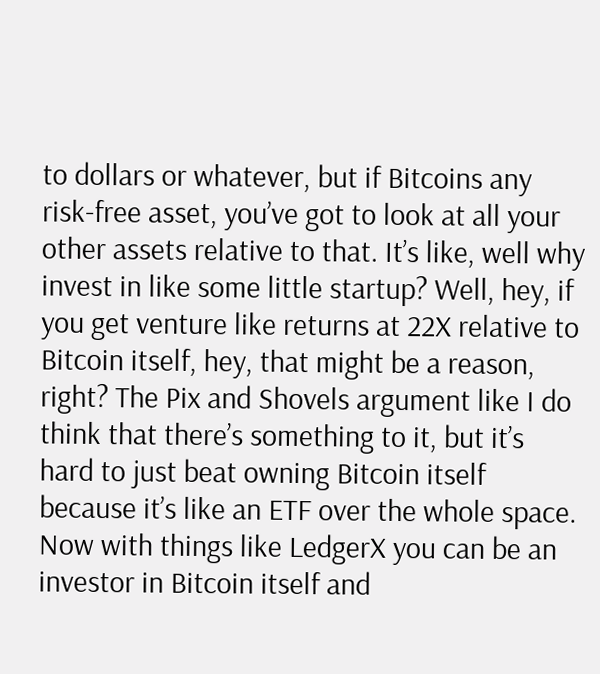to dollars or whatever, but if Bitcoins any risk-free asset, you’ve got to look at all your other assets relative to that. It’s like, well why invest in like some little startup? Well, hey, if you get venture like returns at 22X relative to Bitcoin itself, hey, that might be a reason, right? The Pix and Shovels argument like I do think that there’s something to it, but it’s hard to just beat owning Bitcoin itself because it’s like an ETF over the whole space. Now with things like LedgerX you can be an investor in Bitcoin itself and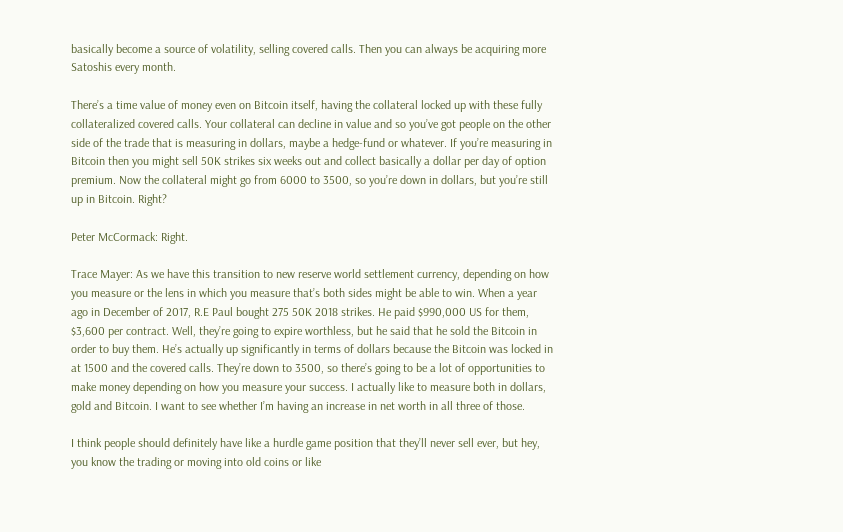basically become a source of volatility, selling covered calls. Then you can always be acquiring more Satoshis every month.

There’s a time value of money even on Bitcoin itself, having the collateral locked up with these fully collateralized covered calls. Your collateral can decline in value and so you’ve got people on the other side of the trade that is measuring in dollars, maybe a hedge-fund or whatever. If you’re measuring in Bitcoin then you might sell 50K strikes six weeks out and collect basically a dollar per day of option premium. Now the collateral might go from 6000 to 3500, so you’re down in dollars, but you’re still up in Bitcoin. Right?

Peter McCormack: Right.

Trace Mayer: As we have this transition to new reserve world settlement currency, depending on how you measure or the lens in which you measure that’s both sides might be able to win. When a year ago in December of 2017, R.E Paul bought 275 50K 2018 strikes. He paid $990,000 US for them, $3,600 per contract. Well, they’re going to expire worthless, but he said that he sold the Bitcoin in order to buy them. He’s actually up significantly in terms of dollars because the Bitcoin was locked in at 1500 and the covered calls. They’re down to 3500, so there’s going to be a lot of opportunities to make money depending on how you measure your success. I actually like to measure both in dollars, gold and Bitcoin. I want to see whether I’m having an increase in net worth in all three of those.

I think people should definitely have like a hurdle game position that they’ll never sell ever, but hey, you know the trading or moving into old coins or like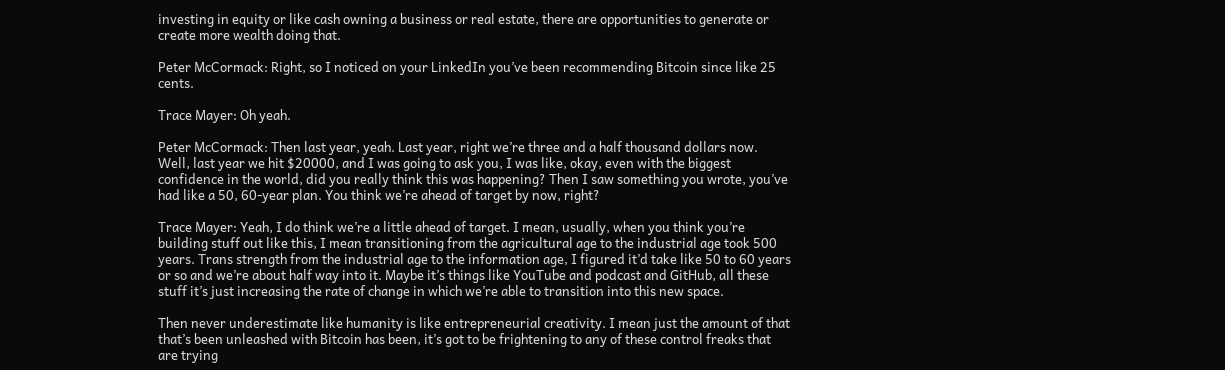investing in equity or like cash owning a business or real estate, there are opportunities to generate or create more wealth doing that.

Peter McCormack: Right, so I noticed on your LinkedIn you’ve been recommending Bitcoin since like 25 cents.

Trace Mayer: Oh yeah.

Peter McCormack: Then last year, yeah. Last year, right we’re three and a half thousand dollars now. Well, last year we hit $20000, and I was going to ask you, I was like, okay, even with the biggest confidence in the world, did you really think this was happening? Then I saw something you wrote, you’ve had like a 50, 60-year plan. You think we’re ahead of target by now, right?

Trace Mayer: Yeah, I do think we’re a little ahead of target. I mean, usually, when you think you’re building stuff out like this, I mean transitioning from the agricultural age to the industrial age took 500 years. Trans strength from the industrial age to the information age, I figured it’d take like 50 to 60 years or so and we’re about half way into it. Maybe it’s things like YouTube and podcast and GitHub, all these stuff it’s just increasing the rate of change in which we’re able to transition into this new space.

Then never underestimate like humanity is like entrepreneurial creativity. I mean just the amount of that that’s been unleashed with Bitcoin has been, it’s got to be frightening to any of these control freaks that are trying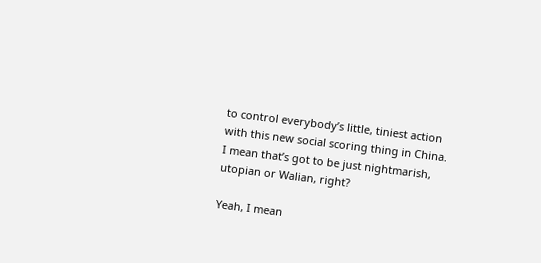to control everybody’s little, tiniest action with this new social scoring thing in China. I mean that’s got to be just nightmarish, utopian or Walian, right?

Yeah, I mean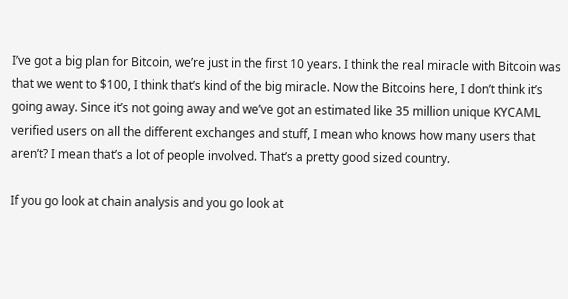I’ve got a big plan for Bitcoin, we’re just in the first 10 years. I think the real miracle with Bitcoin was that we went to $100, I think that’s kind of the big miracle. Now the Bitcoins here, I don’t think it’s going away. Since it’s not going away and we’ve got an estimated like 35 million unique KYCAML verified users on all the different exchanges and stuff, I mean who knows how many users that aren’t? I mean that’s a lot of people involved. That’s a pretty good sized country.

If you go look at chain analysis and you go look at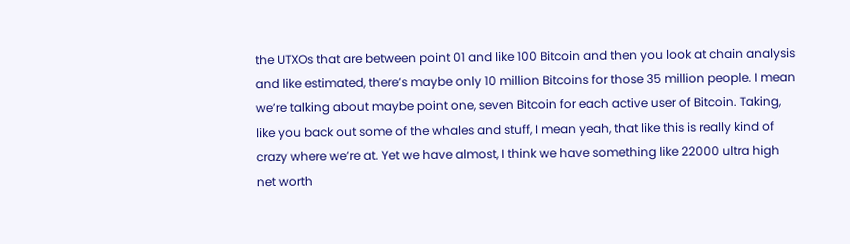the UTXOs that are between point 01 and like 100 Bitcoin and then you look at chain analysis and like estimated, there’s maybe only 10 million Bitcoins for those 35 million people. I mean we’re talking about maybe point one, seven Bitcoin for each active user of Bitcoin. Taking, like you back out some of the whales and stuff, I mean yeah, that like this is really kind of crazy where we’re at. Yet we have almost, I think we have something like 22000 ultra high net worth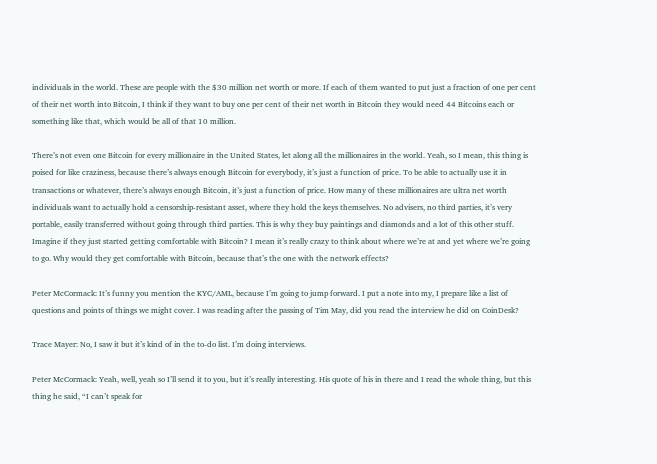individuals in the world. These are people with the $30 million net worth or more. If each of them wanted to put just a fraction of one per cent of their net worth into Bitcoin, I think if they want to buy one per cent of their net worth in Bitcoin they would need 44 Bitcoins each or something like that, which would be all of that 10 million.

There’s not even one Bitcoin for every millionaire in the United States, let along all the millionaires in the world. Yeah, so I mean, this thing is poised for like craziness, because there’s always enough Bitcoin for everybody, it’s just a function of price. To be able to actually use it in transactions or whatever, there’s always enough Bitcoin, it’s just a function of price. How many of these millionaires are ultra net worth individuals want to actually hold a censorship-resistant asset, where they hold the keys themselves. No advisers, no third parties, it’s very portable, easily transferred without going through third parties. This is why they buy paintings and diamonds and a lot of this other stuff. Imagine if they just started getting comfortable with Bitcoin? I mean it’s really crazy to think about where we’re at and yet where we’re going to go. Why would they get comfortable with Bitcoin, because that’s the one with the network effects?

Peter McCormack: It’s funny you mention the KYC/AML, because I’m going to jump forward. I put a note into my, I prepare like a list of questions and points of things we might cover. I was reading after the passing of Tim May, did you read the interview he did on CoinDesk?

Trace Mayer: No, I saw it but it’s kind of in the to-do list. I’m doing interviews.

Peter McCormack: Yeah, well, yeah so I’ll send it to you, but it’s really interesting. His quote of his in there and I read the whole thing, but this thing he said, “I can’t speak for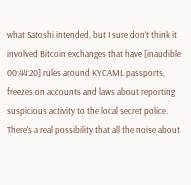what Satoshi intended, but I sure don’t think it involved Bitcoin exchanges that have [inaudible 00:44:20] rules around KYCAML passports, freezes on accounts and laws about reporting suspicious activity to the local secret police. There’s a real possibility that all the noise about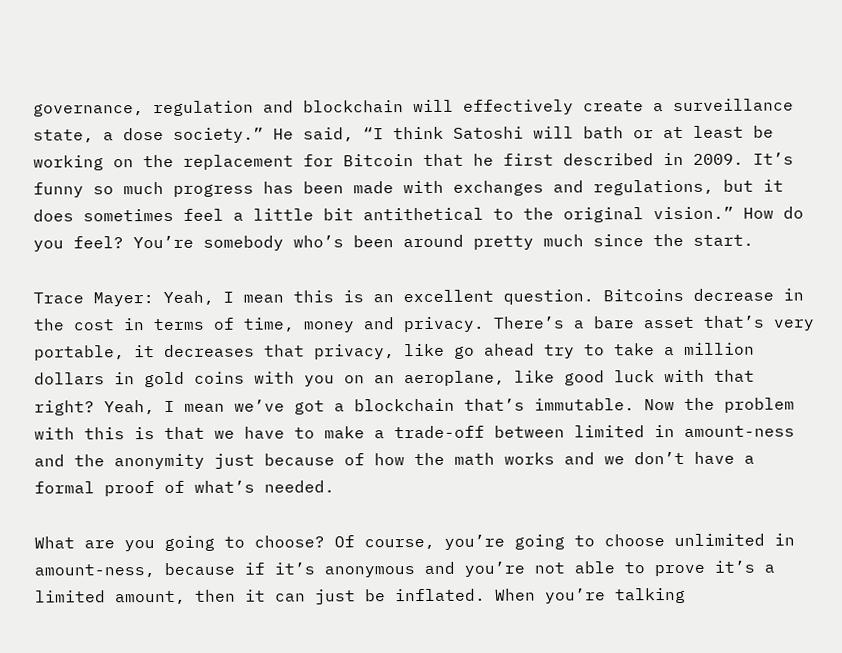governance, regulation and blockchain will effectively create a surveillance state, a dose society.” He said, “I think Satoshi will bath or at least be working on the replacement for Bitcoin that he first described in 2009. It’s funny so much progress has been made with exchanges and regulations, but it does sometimes feel a little bit antithetical to the original vision.” How do you feel? You’re somebody who’s been around pretty much since the start.

Trace Mayer: Yeah, I mean this is an excellent question. Bitcoins decrease in the cost in terms of time, money and privacy. There’s a bare asset that’s very portable, it decreases that privacy, like go ahead try to take a million dollars in gold coins with you on an aeroplane, like good luck with that right? Yeah, I mean we’ve got a blockchain that’s immutable. Now the problem with this is that we have to make a trade-off between limited in amount-ness and the anonymity just because of how the math works and we don’t have a formal proof of what’s needed.

What are you going to choose? Of course, you’re going to choose unlimited in amount-ness, because if it’s anonymous and you’re not able to prove it’s a limited amount, then it can just be inflated. When you’re talking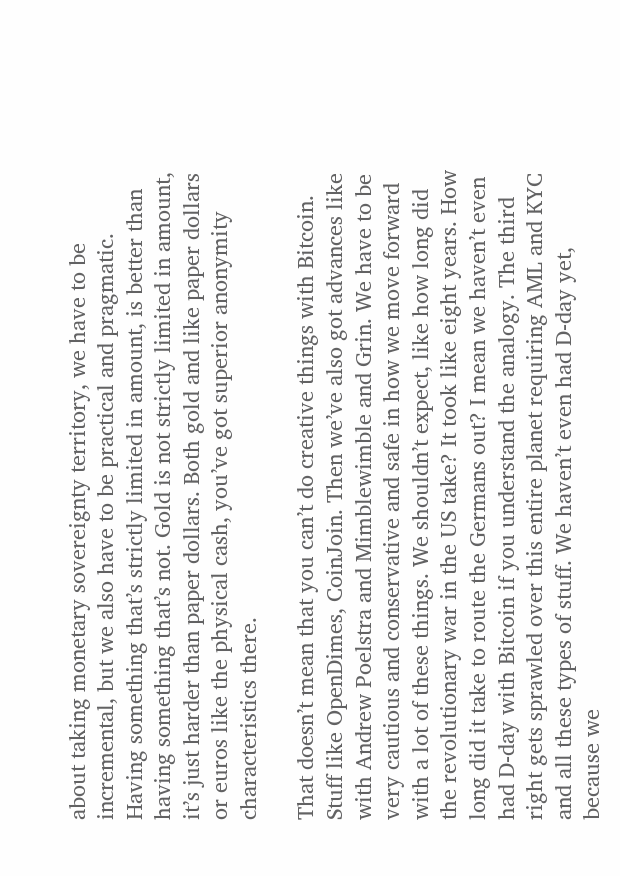about taking monetary sovereignty territory, we have to be incremental, but we also have to be practical and pragmatic. Having something that’s strictly limited in amount, is better than having something that’s not. Gold is not strictly limited in amount, it’s just harder than paper dollars. Both gold and like paper dollars or euros like the physical cash, you’ve got superior anonymity characteristics there.

That doesn’t mean that you can’t do creative things with Bitcoin. Stuff like OpenDimes, CoinJoin. Then we’ve also got advances like with Andrew Poelstra and Mimblewimble and Grin. We have to be very cautious and conservative and safe in how we move forward with a lot of these things. We shouldn’t expect, like how long did the revolutionary war in the US take? It took like eight years. How long did it take to route the Germans out? I mean we haven’t even had D-day with Bitcoin if you understand the analogy. The third right gets sprawled over this entire planet requiring AML and KYC and all these types of stuff. We haven’t even had D-day yet, because we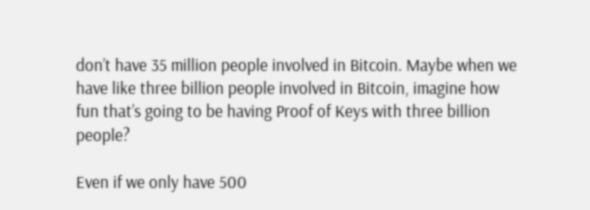don’t have 35 million people involved in Bitcoin. Maybe when we have like three billion people involved in Bitcoin, imagine how fun that’s going to be having Proof of Keys with three billion people?

Even if we only have 500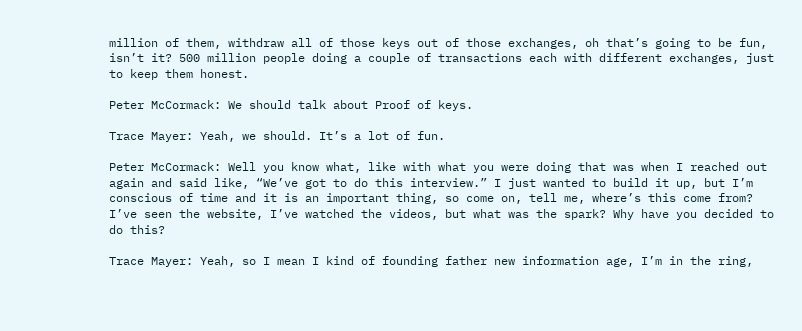million of them, withdraw all of those keys out of those exchanges, oh that’s going to be fun, isn’t it? 500 million people doing a couple of transactions each with different exchanges, just to keep them honest.

Peter McCormack: We should talk about Proof of keys.

Trace Mayer: Yeah, we should. It’s a lot of fun.

Peter McCormack: Well you know what, like with what you were doing that was when I reached out again and said like, “We’ve got to do this interview.” I just wanted to build it up, but I’m conscious of time and it is an important thing, so come on, tell me, where’s this come from? I’ve seen the website, I’ve watched the videos, but what was the spark? Why have you decided to do this?

Trace Mayer: Yeah, so I mean I kind of founding father new information age, I’m in the ring,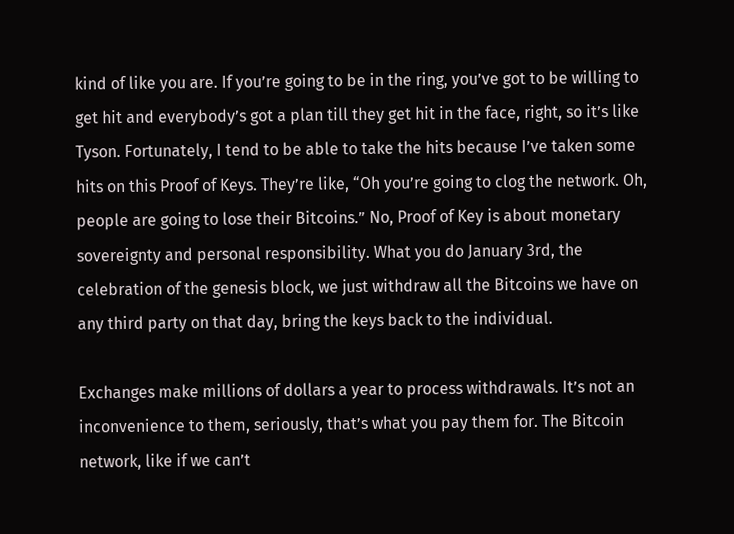kind of like you are. If you’re going to be in the ring, you’ve got to be willing to get hit and everybody’s got a plan till they get hit in the face, right, so it’s like Tyson. Fortunately, I tend to be able to take the hits because I’ve taken some hits on this Proof of Keys. They’re like, “Oh you’re going to clog the network. Oh, people are going to lose their Bitcoins.” No, Proof of Key is about monetary sovereignty and personal responsibility. What you do January 3rd, the celebration of the genesis block, we just withdraw all the Bitcoins we have on any third party on that day, bring the keys back to the individual.

Exchanges make millions of dollars a year to process withdrawals. It’s not an inconvenience to them, seriously, that’s what you pay them for. The Bitcoin network, like if we can’t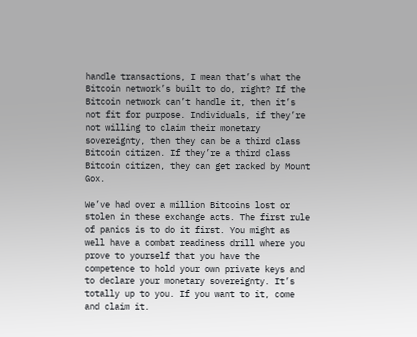handle transactions, I mean that’s what the Bitcoin network’s built to do, right? If the Bitcoin network can’t handle it, then it’s not fit for purpose. Individuals, if they’re not willing to claim their monetary sovereignty, then they can be a third class Bitcoin citizen. If they’re a third class Bitcoin citizen, they can get racked by Mount Gox.

We’ve had over a million Bitcoins lost or stolen in these exchange acts. The first rule of panics is to do it first. You might as well have a combat readiness drill where you prove to yourself that you have the competence to hold your own private keys and to declare your monetary sovereignty. It’s totally up to you. If you want to it, come and claim it.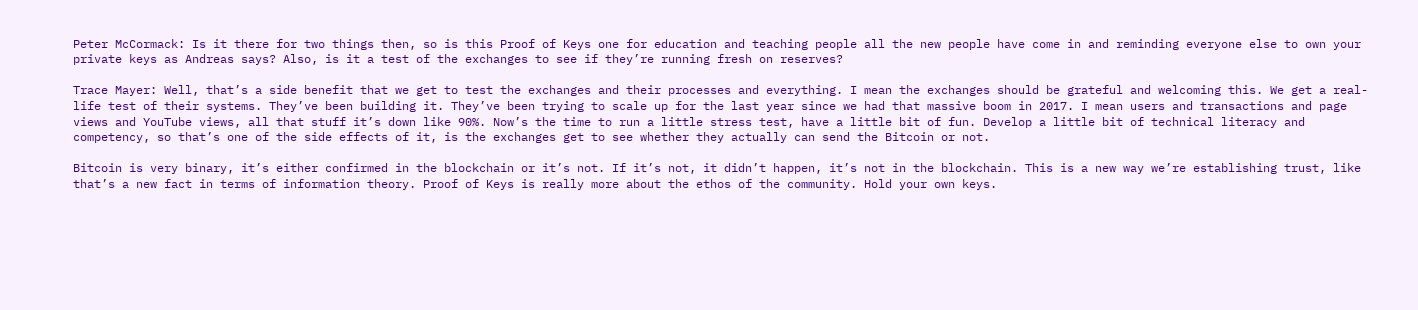Peter McCormack: Is it there for two things then, so is this Proof of Keys one for education and teaching people all the new people have come in and reminding everyone else to own your private keys as Andreas says? Also, is it a test of the exchanges to see if they’re running fresh on reserves?

Trace Mayer: Well, that’s a side benefit that we get to test the exchanges and their processes and everything. I mean the exchanges should be grateful and welcoming this. We get a real-life test of their systems. They’ve been building it. They’ve been trying to scale up for the last year since we had that massive boom in 2017. I mean users and transactions and page views and YouTube views, all that stuff it’s down like 90%. Now’s the time to run a little stress test, have a little bit of fun. Develop a little bit of technical literacy and competency, so that’s one of the side effects of it, is the exchanges get to see whether they actually can send the Bitcoin or not.

Bitcoin is very binary, it’s either confirmed in the blockchain or it’s not. If it’s not, it didn’t happen, it’s not in the blockchain. This is a new way we’re establishing trust, like that’s a new fact in terms of information theory. Proof of Keys is really more about the ethos of the community. Hold your own keys.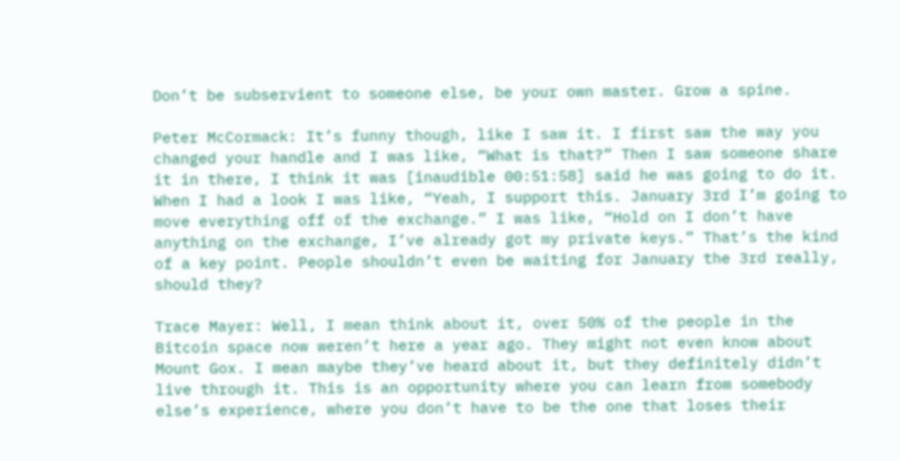Don’t be subservient to someone else, be your own master. Grow a spine.

Peter McCormack: It’s funny though, like I saw it. I first saw the way you changed your handle and I was like, “What is that?” Then I saw someone share it in there, I think it was [inaudible 00:51:58] said he was going to do it. When I had a look I was like, “Yeah, I support this. January 3rd I’m going to move everything off of the exchange.” I was like, “Hold on I don’t have anything on the exchange, I’ve already got my private keys.” That’s the kind of a key point. People shouldn’t even be waiting for January the 3rd really, should they?

Trace Mayer: Well, I mean think about it, over 50% of the people in the Bitcoin space now weren’t here a year ago. They might not even know about Mount Gox. I mean maybe they’ve heard about it, but they definitely didn’t live through it. This is an opportunity where you can learn from somebody else’s experience, where you don’t have to be the one that loses their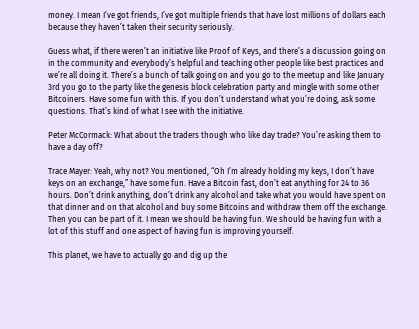money. I mean I’ve got friends, I’ve got multiple friends that have lost millions of dollars each because they haven’t taken their security seriously.

Guess what, if there weren’t an initiative like Proof of Keys, and there’s a discussion going on in the community and everybody’s helpful and teaching other people like best practices and we’re all doing it. There’s a bunch of talk going on and you go to the meetup and like January 3rd you go to the party like the genesis block celebration party and mingle with some other Bitcoiners. Have some fun with this. If you don’t understand what you’re doing, ask some questions. That’s kind of what I see with the initiative.

Peter McCormack: What about the traders though who like day trade? You’re asking them to have a day off?

Trace Mayer: Yeah, why not? You mentioned, “Oh I’m already holding my keys, I don’t have keys on an exchange,” have some fun. Have a Bitcoin fast, don’t eat anything for 24 to 36 hours. Don’t drink anything, don’t drink any alcohol and take what you would have spent on that dinner and on that alcohol and buy some Bitcoins and withdraw them off the exchange. Then you can be part of it. I mean we should be having fun. We should be having fun with a lot of this stuff and one aspect of having fun is improving yourself.

This planet, we have to actually go and dig up the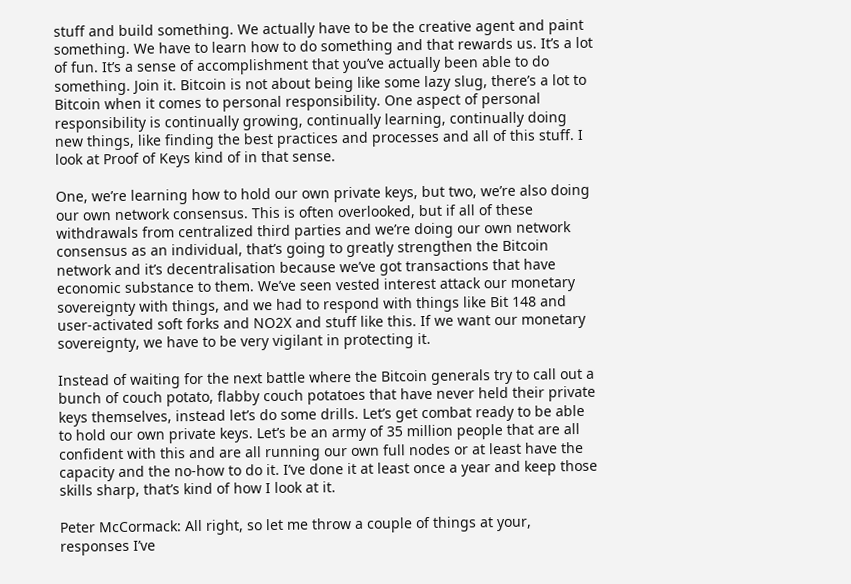stuff and build something. We actually have to be the creative agent and paint something. We have to learn how to do something and that rewards us. It’s a lot of fun. It’s a sense of accomplishment that you’ve actually been able to do something. Join it. Bitcoin is not about being like some lazy slug, there’s a lot to Bitcoin when it comes to personal responsibility. One aspect of personal responsibility is continually growing, continually learning, continually doing new things, like finding the best practices and processes and all of this stuff. I look at Proof of Keys kind of in that sense.

One, we’re learning how to hold our own private keys, but two, we’re also doing our own network consensus. This is often overlooked, but if all of these withdrawals from centralized third parties and we’re doing our own network consensus as an individual, that’s going to greatly strengthen the Bitcoin network and it’s decentralisation because we’ve got transactions that have economic substance to them. We’ve seen vested interest attack our monetary sovereignty with things, and we had to respond with things like Bit 148 and user-activated soft forks and NO2X and stuff like this. If we want our monetary sovereignty, we have to be very vigilant in protecting it.

Instead of waiting for the next battle where the Bitcoin generals try to call out a bunch of couch potato, flabby couch potatoes that have never held their private keys themselves, instead let’s do some drills. Let’s get combat ready to be able to hold our own private keys. Let’s be an army of 35 million people that are all confident with this and are all running our own full nodes or at least have the capacity and the no-how to do it. I’ve done it at least once a year and keep those skills sharp, that’s kind of how I look at it.

Peter McCormack: All right, so let me throw a couple of things at your, responses I’ve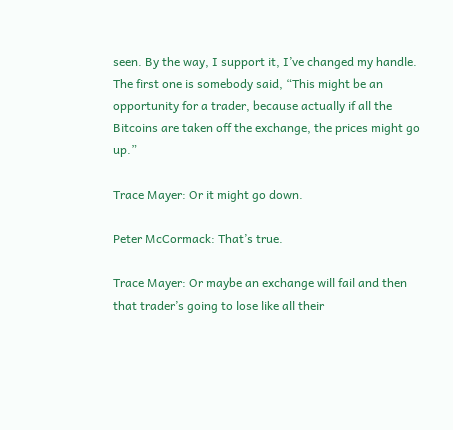seen. By the way, I support it, I’ve changed my handle. The first one is somebody said, “This might be an opportunity for a trader, because actually if all the Bitcoins are taken off the exchange, the prices might go up.”

Trace Mayer: Or it might go down.

Peter McCormack: That’s true.

Trace Mayer: Or maybe an exchange will fail and then that trader’s going to lose like all their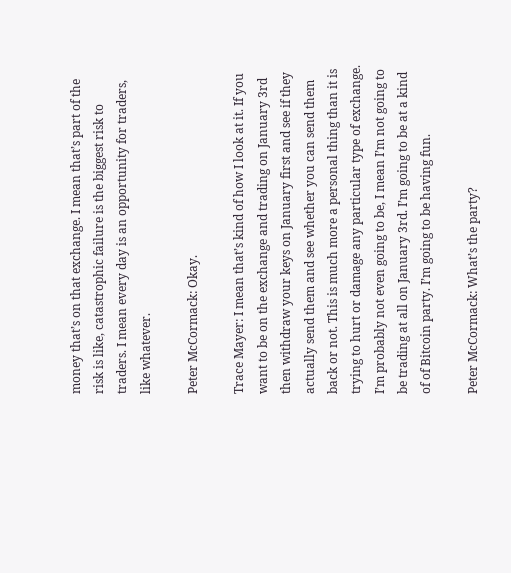money that’s on that exchange. I mean that’s part of the risk is like, catastrophic failure is the biggest risk to traders. I mean every day is an opportunity for traders, like whatever.

Peter McCormack: Okay.

Trace Mayer: I mean that’s kind of how I look at it. If you want to be on the exchange and trading on January 3rd then withdraw your keys on January first and see if they actually send them and see whether you can send them back or not. This is much more a personal thing than it is trying to hurt or damage any particular type of exchange. I’m probably not even going to be, I mean I’m not going to be trading at all on January 3rd. I’m going to be at a kind of of Bitcoin party. I’m going to be having fun.

Peter McCormack: What’s the party?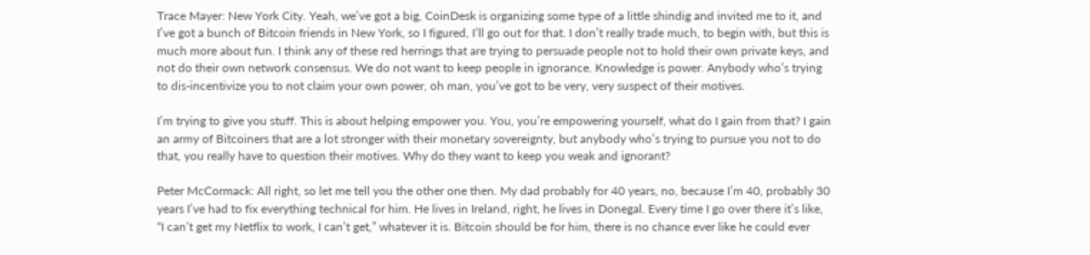Trace Mayer: New York City. Yeah, we’ve got a big, CoinDesk is organizing some type of a little shindig and invited me to it, and I’ve got a bunch of Bitcoin friends in New York, so I figured, I’ll go out for that. I don’t really trade much, to begin with, but this is much more about fun. I think any of these red herrings that are trying to persuade people not to hold their own private keys, and not do their own network consensus. We do not want to keep people in ignorance. Knowledge is power. Anybody who’s trying to dis-incentivize you to not claim your own power, oh man, you’ve got to be very, very suspect of their motives.

I’m trying to give you stuff. This is about helping empower you. You, you’re empowering yourself, what do I gain from that? I gain an army of Bitcoiners that are a lot stronger with their monetary sovereignty, but anybody who’s trying to pursue you not to do that, you really have to question their motives. Why do they want to keep you weak and ignorant?

Peter McCormack: All right, so let me tell you the other one then. My dad probably for 40 years, no, because I’m 40, probably 30 years I’ve had to fix everything technical for him. He lives in Ireland, right, he lives in Donegal. Every time I go over there it’s like, “I can’t get my Netflix to work, I can’t get,” whatever it is. Bitcoin should be for him, there is no chance ever like he could ever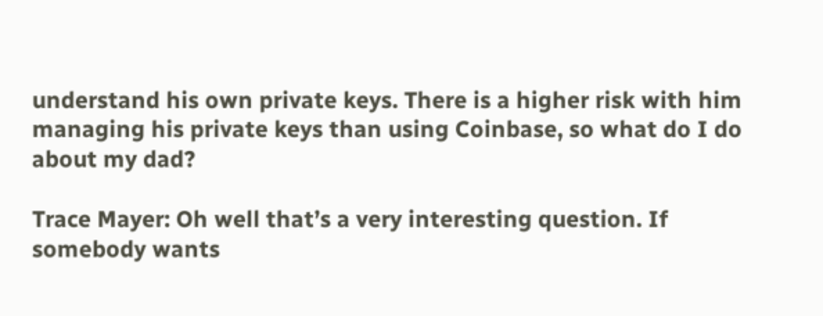understand his own private keys. There is a higher risk with him managing his private keys than using Coinbase, so what do I do about my dad?

Trace Mayer: Oh well that’s a very interesting question. If somebody wants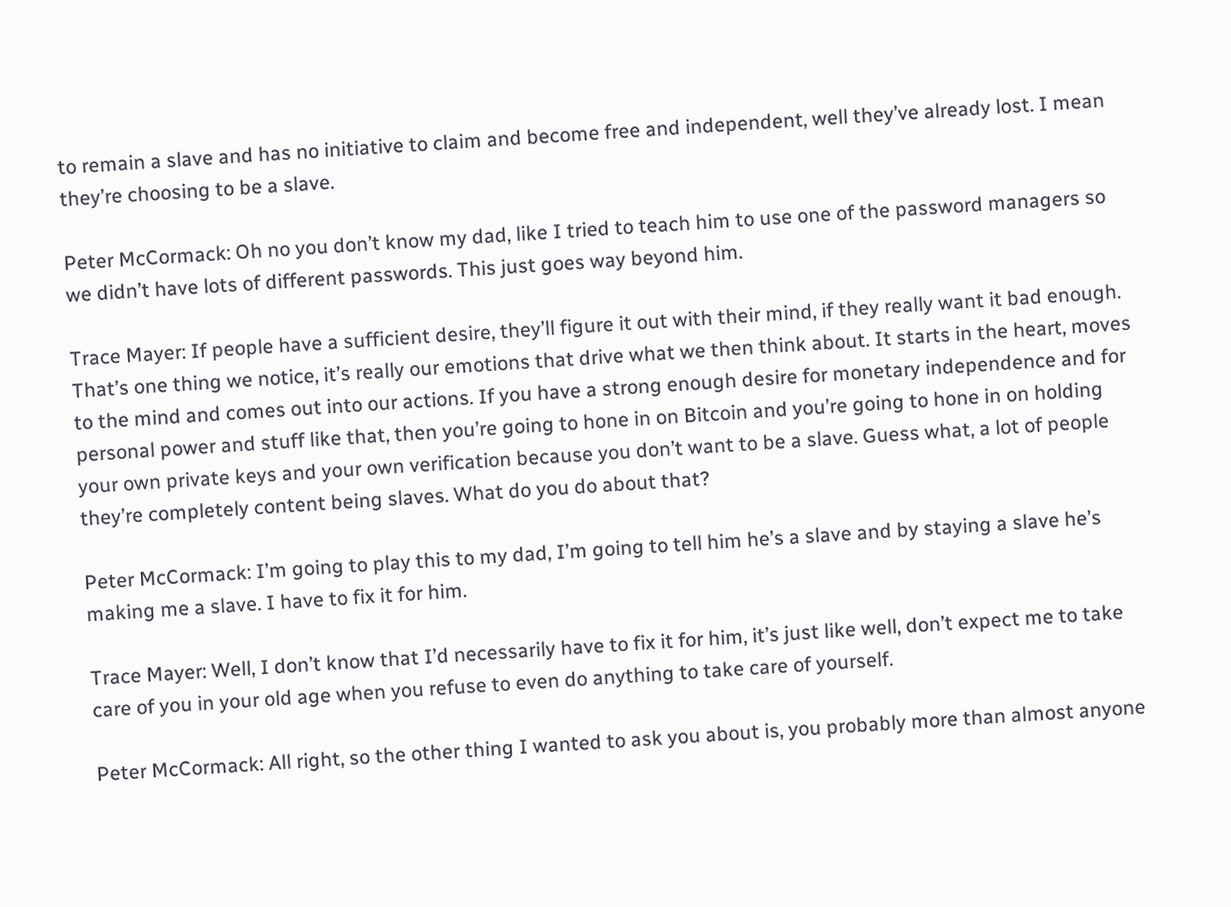to remain a slave and has no initiative to claim and become free and independent, well they’ve already lost. I mean they’re choosing to be a slave.

Peter McCormack: Oh no you don’t know my dad, like I tried to teach him to use one of the password managers so we didn’t have lots of different passwords. This just goes way beyond him.

Trace Mayer: If people have a sufficient desire, they’ll figure it out with their mind, if they really want it bad enough. That’s one thing we notice, it’s really our emotions that drive what we then think about. It starts in the heart, moves to the mind and comes out into our actions. If you have a strong enough desire for monetary independence and for personal power and stuff like that, then you’re going to hone in on Bitcoin and you’re going to hone in on holding your own private keys and your own verification because you don’t want to be a slave. Guess what, a lot of people they’re completely content being slaves. What do you do about that?

Peter McCormack: I’m going to play this to my dad, I’m going to tell him he’s a slave and by staying a slave he’s making me a slave. I have to fix it for him.

Trace Mayer: Well, I don’t know that I’d necessarily have to fix it for him, it’s just like well, don’t expect me to take care of you in your old age when you refuse to even do anything to take care of yourself.

Peter McCormack: All right, so the other thing I wanted to ask you about is, you probably more than almost anyone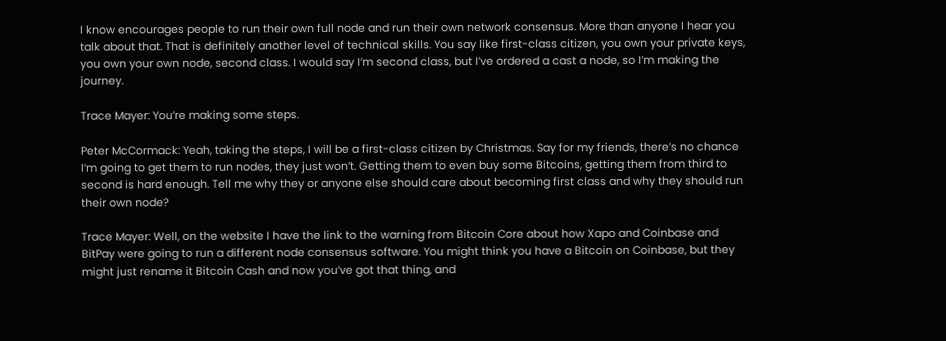I know encourages people to run their own full node and run their own network consensus. More than anyone I hear you talk about that. That is definitely another level of technical skills. You say like first-class citizen, you own your private keys, you own your own node, second class. I would say I’m second class, but I’ve ordered a cast a node, so I’m making the journey.

Trace Mayer: You’re making some steps.

Peter McCormack: Yeah, taking the steps, I will be a first-class citizen by Christmas. Say for my friends, there’s no chance I’m going to get them to run nodes, they just won’t. Getting them to even buy some Bitcoins, getting them from third to second is hard enough. Tell me why they or anyone else should care about becoming first class and why they should run their own node?

Trace Mayer: Well, on the website I have the link to the warning from Bitcoin Core about how Xapo and Coinbase and BitPay were going to run a different node consensus software. You might think you have a Bitcoin on Coinbase, but they might just rename it Bitcoin Cash and now you’ve got that thing, and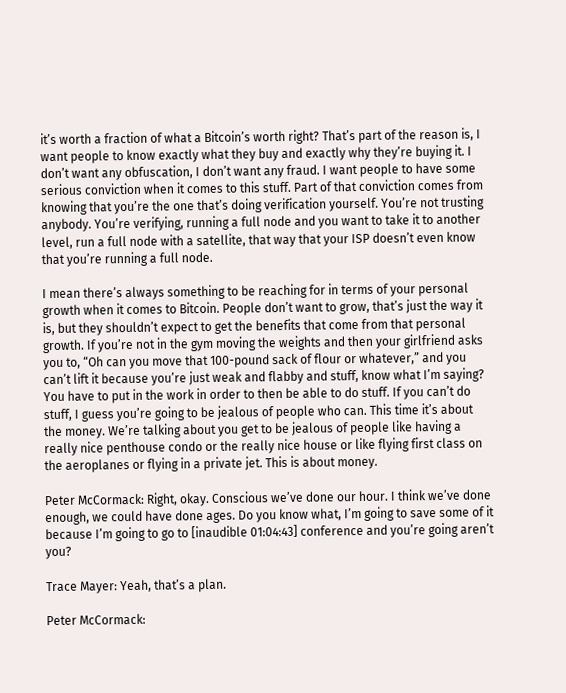it’s worth a fraction of what a Bitcoin’s worth right? That’s part of the reason is, I want people to know exactly what they buy and exactly why they’re buying it. I don’t want any obfuscation, I don’t want any fraud. I want people to have some serious conviction when it comes to this stuff. Part of that conviction comes from knowing that you’re the one that’s doing verification yourself. You’re not trusting anybody. You’re verifying, running a full node and you want to take it to another level, run a full node with a satellite, that way that your ISP doesn’t even know that you’re running a full node.

I mean there’s always something to be reaching for in terms of your personal growth when it comes to Bitcoin. People don’t want to grow, that’s just the way it is, but they shouldn’t expect to get the benefits that come from that personal growth. If you’re not in the gym moving the weights and then your girlfriend asks you to, “Oh can you move that 100-pound sack of flour or whatever,” and you can’t lift it because you’re just weak and flabby and stuff, know what I’m saying? You have to put in the work in order to then be able to do stuff. If you can’t do stuff, I guess you’re going to be jealous of people who can. This time it’s about the money. We’re talking about you get to be jealous of people like having a really nice penthouse condo or the really nice house or like flying first class on the aeroplanes or flying in a private jet. This is about money.

Peter McCormack: Right, okay. Conscious we’ve done our hour. I think we’ve done enough, we could have done ages. Do you know what, I’m going to save some of it because I’m going to go to [inaudible 01:04:43] conference and you’re going aren’t you?

Trace Mayer: Yeah, that’s a plan.

Peter McCormack: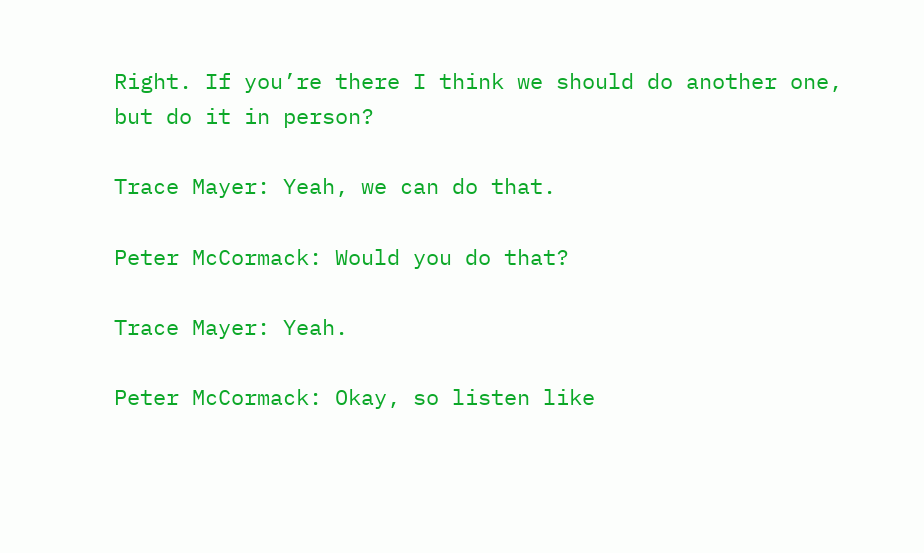Right. If you’re there I think we should do another one, but do it in person?

Trace Mayer: Yeah, we can do that.

Peter McCormack: Would you do that?

Trace Mayer: Yeah.

Peter McCormack: Okay, so listen like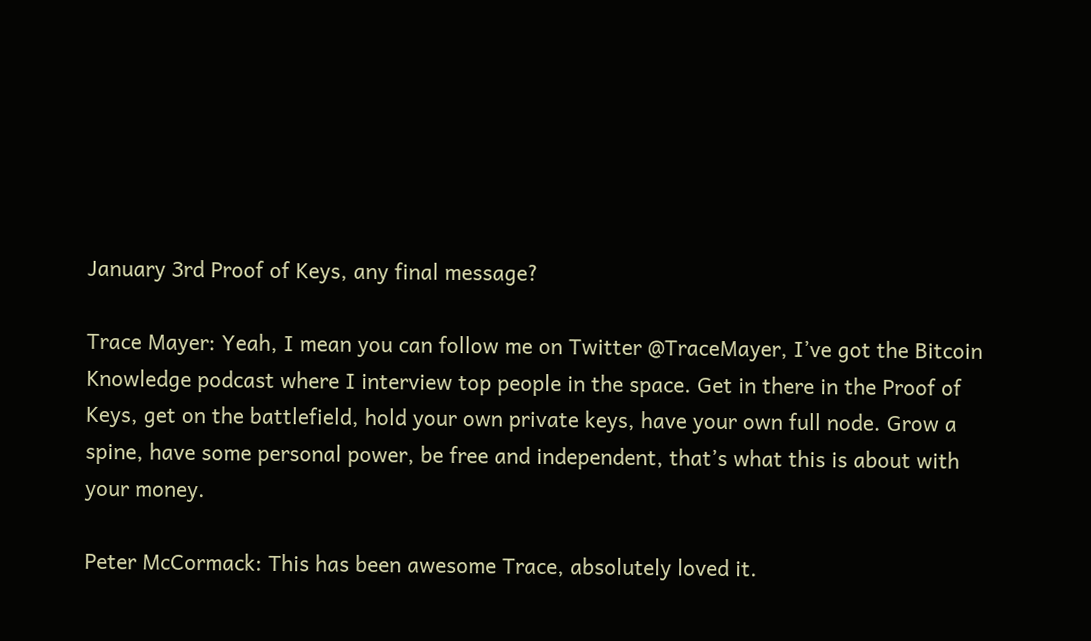January 3rd Proof of Keys, any final message?

Trace Mayer: Yeah, I mean you can follow me on Twitter @TraceMayer, I’ve got the Bitcoin Knowledge podcast where I interview top people in the space. Get in there in the Proof of Keys, get on the battlefield, hold your own private keys, have your own full node. Grow a spine, have some personal power, be free and independent, that’s what this is about with your money.

Peter McCormack: This has been awesome Trace, absolutely loved it.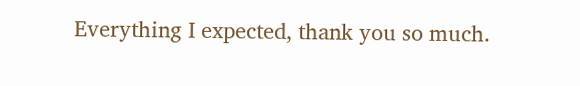Everything I expected, thank you so much.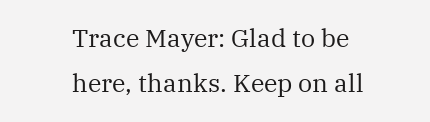Trace Mayer: Glad to be here, thanks. Keep on all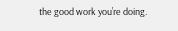the good work you’re doing.